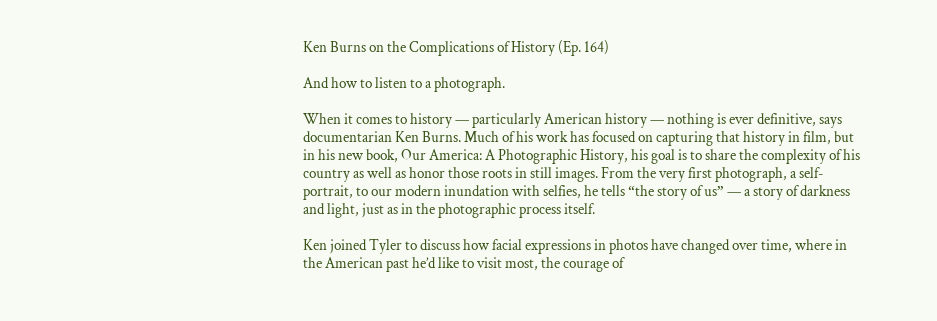Ken Burns on the Complications of History (Ep. 164)

And how to listen to a photograph.

When it comes to history — particularly American history — nothing is ever definitive, says documentarian Ken Burns. Much of his work has focused on capturing that history in film, but in his new book, Our America: A Photographic History, his goal is to share the complexity of his country as well as honor those roots in still images. From the very first photograph, a self-portrait, to our modern inundation with selfies, he tells “the story of us” — a story of darkness and light, just as in the photographic process itself.

Ken joined Tyler to discuss how facial expressions in photos have changed over time, where in the American past he’d like to visit most, the courage of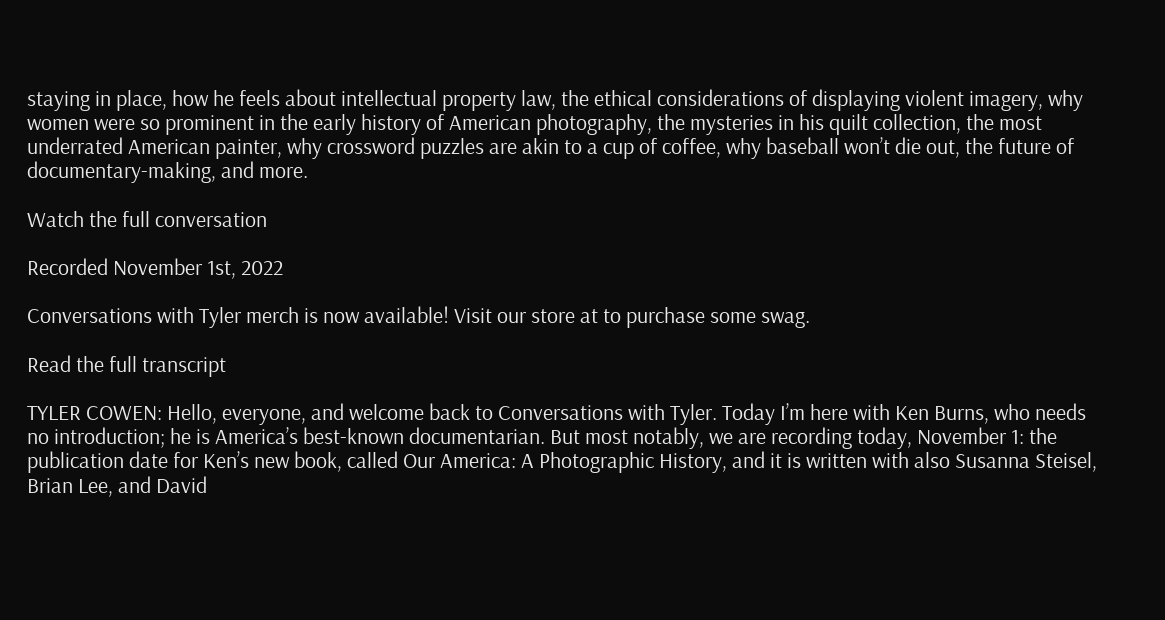staying in place, how he feels about intellectual property law, the ethical considerations of displaying violent imagery, why women were so prominent in the early history of American photography, the mysteries in his quilt collection, the most underrated American painter, why crossword puzzles are akin to a cup of coffee, why baseball won’t die out, the future of documentary-making, and more.

Watch the full conversation

Recorded November 1st, 2022

Conversations with Tyler merch is now available! Visit our store at to purchase some swag.

Read the full transcript

TYLER COWEN: Hello, everyone, and welcome back to Conversations with Tyler. Today I’m here with Ken Burns, who needs no introduction; he is America’s best-known documentarian. But most notably, we are recording today, November 1: the publication date for Ken’s new book, called Our America: A Photographic History, and it is written with also Susanna Steisel, Brian Lee, and David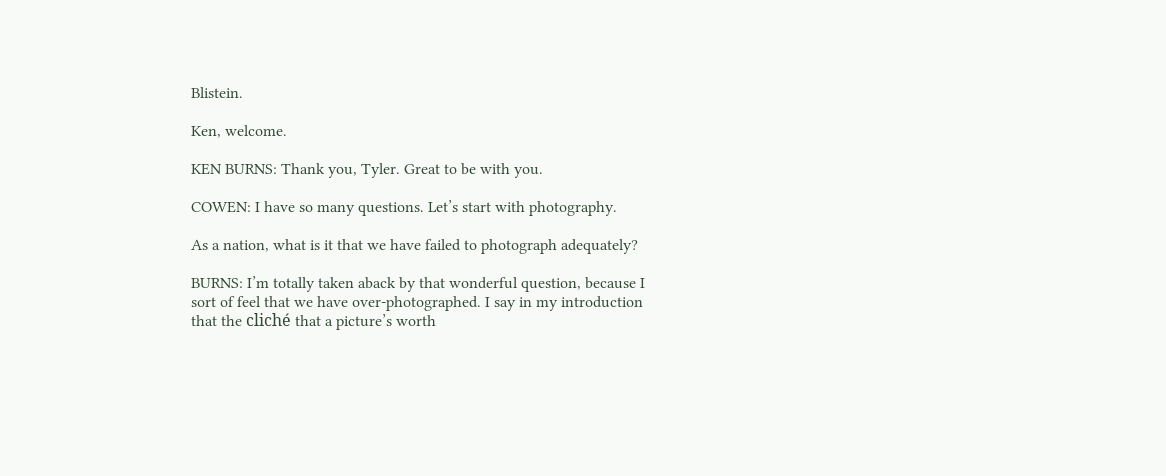Blistein.

Ken, welcome.

KEN BURNS: Thank you, Tyler. Great to be with you.

COWEN: I have so many questions. Let’s start with photography.

As a nation, what is it that we have failed to photograph adequately?

BURNS: I’m totally taken aback by that wonderful question, because I sort of feel that we have over-photographed. I say in my introduction that the cliché that a picture’s worth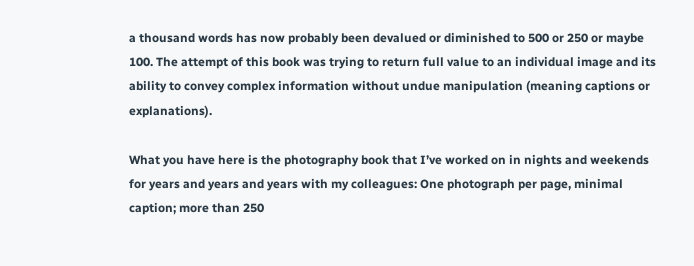a thousand words has now probably been devalued or diminished to 500 or 250 or maybe 100. The attempt of this book was trying to return full value to an individual image and its ability to convey complex information without undue manipulation (meaning captions or explanations).

What you have here is the photography book that I’ve worked on in nights and weekends for years and years and years with my colleagues: One photograph per page, minimal caption; more than 250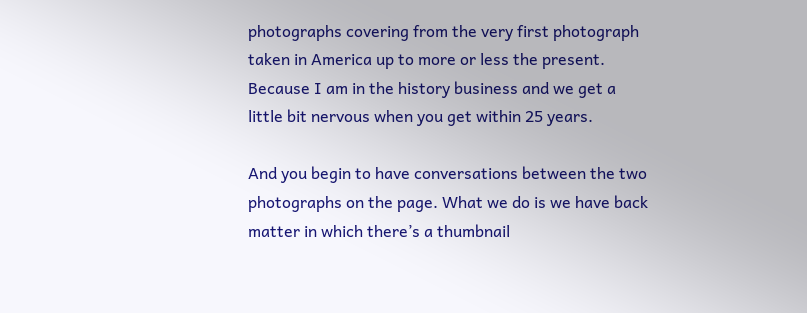photographs covering from the very first photograph taken in America up to more or less the present. Because I am in the history business and we get a little bit nervous when you get within 25 years.

And you begin to have conversations between the two photographs on the page. What we do is we have back matter in which there’s a thumbnail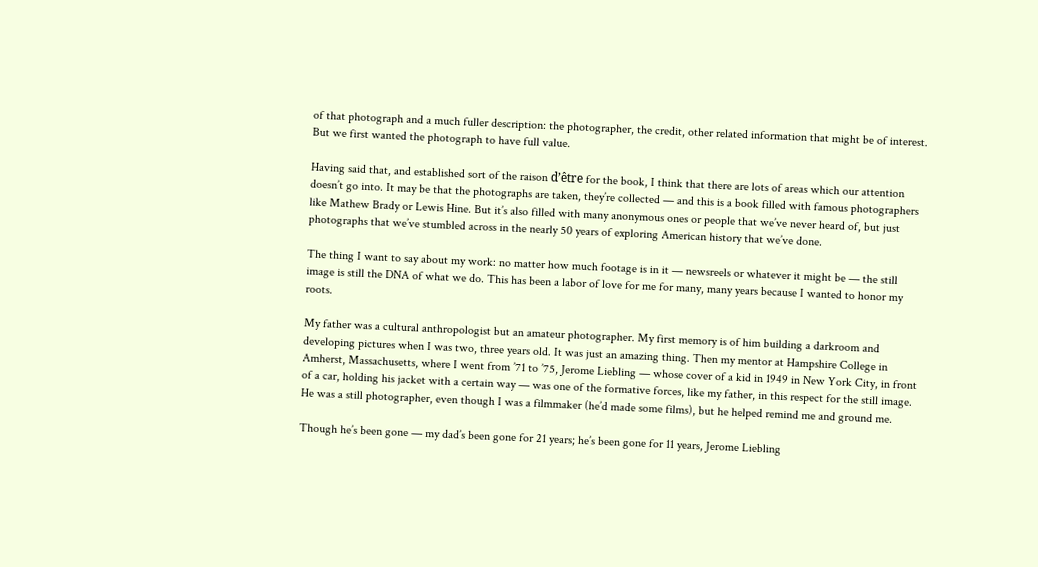of that photograph and a much fuller description: the photographer, the credit, other related information that might be of interest. But we first wanted the photograph to have full value.

Having said that, and established sort of the raison d’être for the book, I think that there are lots of areas which our attention doesn’t go into. It may be that the photographs are taken, they’re collected — and this is a book filled with famous photographers like Mathew Brady or Lewis Hine. But it’s also filled with many anonymous ones or people that we’ve never heard of, but just photographs that we’ve stumbled across in the nearly 50 years of exploring American history that we’ve done.

The thing I want to say about my work: no matter how much footage is in it — newsreels or whatever it might be — the still image is still the DNA of what we do. This has been a labor of love for me for many, many years because I wanted to honor my roots.

My father was a cultural anthropologist but an amateur photographer. My first memory is of him building a darkroom and developing pictures when I was two, three years old. It was just an amazing thing. Then my mentor at Hampshire College in Amherst, Massachusetts, where I went from ’71 to ’75, Jerome Liebling — whose cover of a kid in 1949 in New York City, in front of a car, holding his jacket with a certain way — was one of the formative forces, like my father, in this respect for the still image. He was a still photographer, even though I was a filmmaker (he’d made some films), but he helped remind me and ground me.

Though he’s been gone — my dad’s been gone for 21 years; he’s been gone for 11 years, Jerome Liebling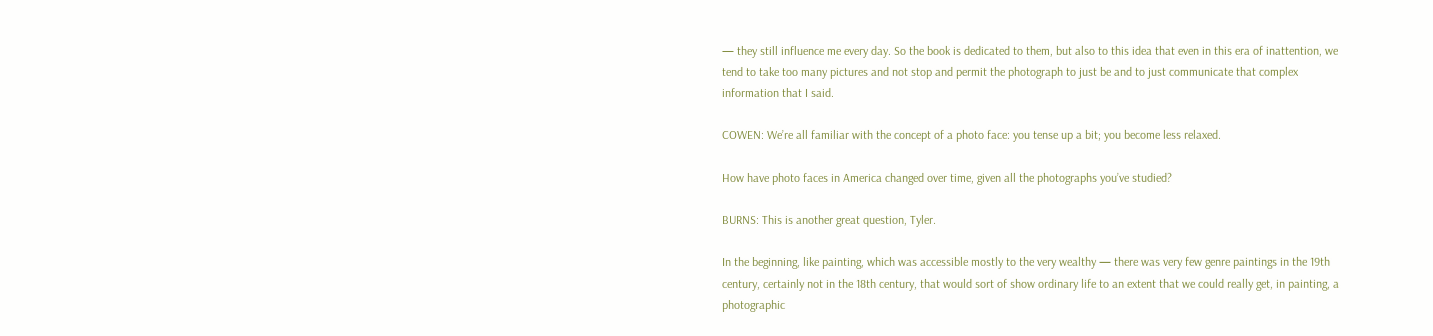— they still influence me every day. So the book is dedicated to them, but also to this idea that even in this era of inattention, we tend to take too many pictures and not stop and permit the photograph to just be and to just communicate that complex information that I said.

COWEN: We’re all familiar with the concept of a photo face: you tense up a bit; you become less relaxed.

How have photo faces in America changed over time, given all the photographs you’ve studied?

BURNS: This is another great question, Tyler.

In the beginning, like painting, which was accessible mostly to the very wealthy — there was very few genre paintings in the 19th century, certainly not in the 18th century, that would sort of show ordinary life to an extent that we could really get, in painting, a photographic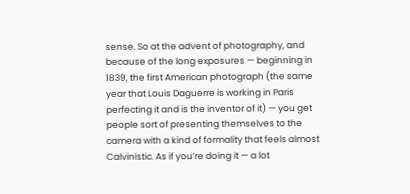sense. So at the advent of photography, and because of the long exposures — beginning in 1839, the first American photograph (the same year that Louis Daguerre is working in Paris perfecting it and is the inventor of it) — you get people sort of presenting themselves to the camera with a kind of formality that feels almost Calvinistic. As if you’re doing it — a lot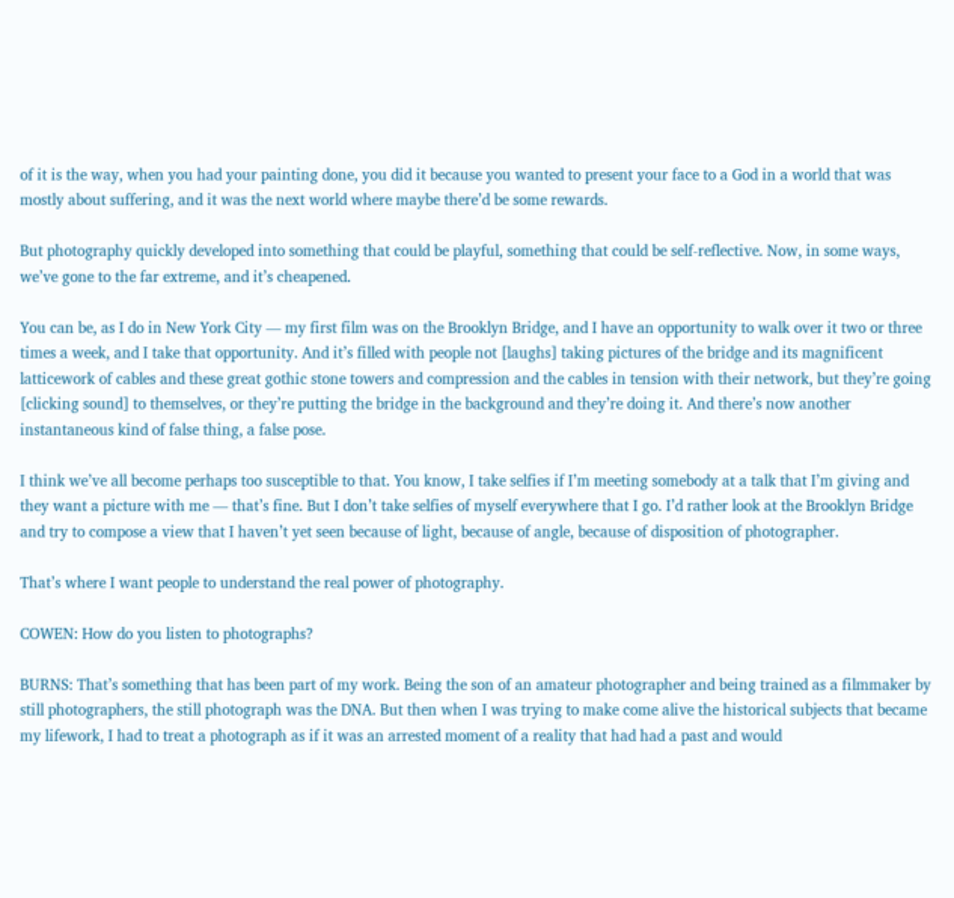of it is the way, when you had your painting done, you did it because you wanted to present your face to a God in a world that was mostly about suffering, and it was the next world where maybe there’d be some rewards.

But photography quickly developed into something that could be playful, something that could be self-reflective. Now, in some ways, we’ve gone to the far extreme, and it’s cheapened.

You can be, as I do in New York City — my first film was on the Brooklyn Bridge, and I have an opportunity to walk over it two or three times a week, and I take that opportunity. And it’s filled with people not [laughs] taking pictures of the bridge and its magnificent latticework of cables and these great gothic stone towers and compression and the cables in tension with their network, but they’re going [clicking sound] to themselves, or they’re putting the bridge in the background and they’re doing it. And there’s now another instantaneous kind of false thing, a false pose.

I think we’ve all become perhaps too susceptible to that. You know, I take selfies if I’m meeting somebody at a talk that I’m giving and they want a picture with me — that’s fine. But I don’t take selfies of myself everywhere that I go. I’d rather look at the Brooklyn Bridge and try to compose a view that I haven’t yet seen because of light, because of angle, because of disposition of photographer.

That’s where I want people to understand the real power of photography.

COWEN: How do you listen to photographs?

BURNS: That’s something that has been part of my work. Being the son of an amateur photographer and being trained as a filmmaker by still photographers, the still photograph was the DNA. But then when I was trying to make come alive the historical subjects that became my lifework, I had to treat a photograph as if it was an arrested moment of a reality that had had a past and would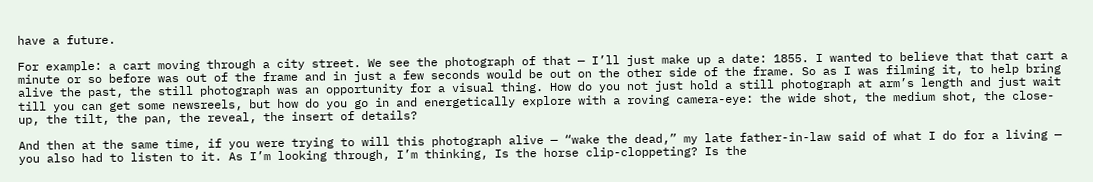have a future.

For example: a cart moving through a city street. We see the photograph of that — I’ll just make up a date: 1855. I wanted to believe that that cart a minute or so before was out of the frame and in just a few seconds would be out on the other side of the frame. So as I was filming it, to help bring alive the past, the still photograph was an opportunity for a visual thing. How do you not just hold a still photograph at arm’s length and just wait till you can get some newsreels, but how do you go in and energetically explore with a roving camera-eye: the wide shot, the medium shot, the close-up, the tilt, the pan, the reveal, the insert of details?

And then at the same time, if you were trying to will this photograph alive — “wake the dead,” my late father-in-law said of what I do for a living — you also had to listen to it. As I’m looking through, I’m thinking, Is the horse clip-cloppeting? Is the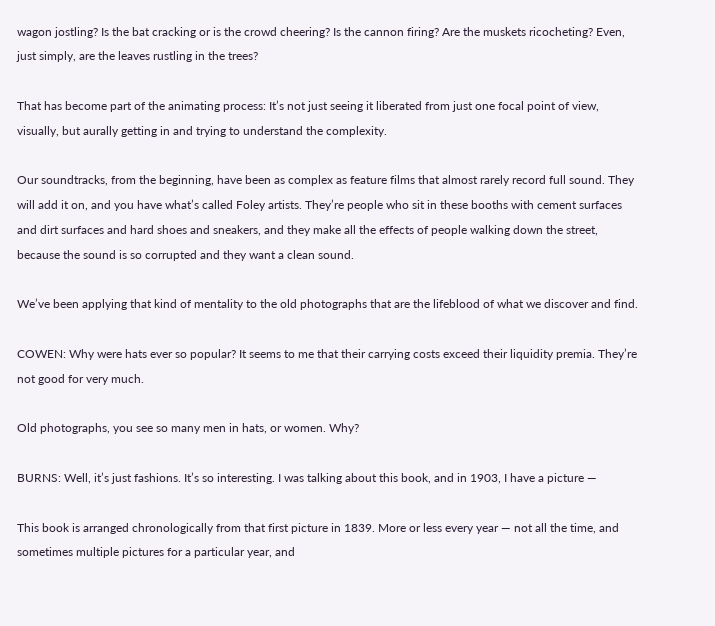wagon jostling? Is the bat cracking or is the crowd cheering? Is the cannon firing? Are the muskets ricocheting? Even, just simply, are the leaves rustling in the trees?

That has become part of the animating process: It’s not just seeing it liberated from just one focal point of view, visually, but aurally getting in and trying to understand the complexity.

Our soundtracks, from the beginning, have been as complex as feature films that almost rarely record full sound. They will add it on, and you have what’s called Foley artists. They’re people who sit in these booths with cement surfaces and dirt surfaces and hard shoes and sneakers, and they make all the effects of people walking down the street, because the sound is so corrupted and they want a clean sound.

We’ve been applying that kind of mentality to the old photographs that are the lifeblood of what we discover and find.

COWEN: Why were hats ever so popular? It seems to me that their carrying costs exceed their liquidity premia. They’re not good for very much.

Old photographs, you see so many men in hats, or women. Why?

BURNS: Well, it’s just fashions. It’s so interesting. I was talking about this book, and in 1903, I have a picture —

This book is arranged chronologically from that first picture in 1839. More or less every year — not all the time, and sometimes multiple pictures for a particular year, and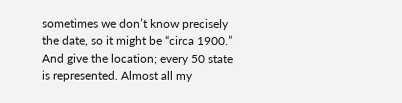sometimes we don’t know precisely the date, so it might be “circa 1900.” And give the location; every 50 state is represented. Almost all my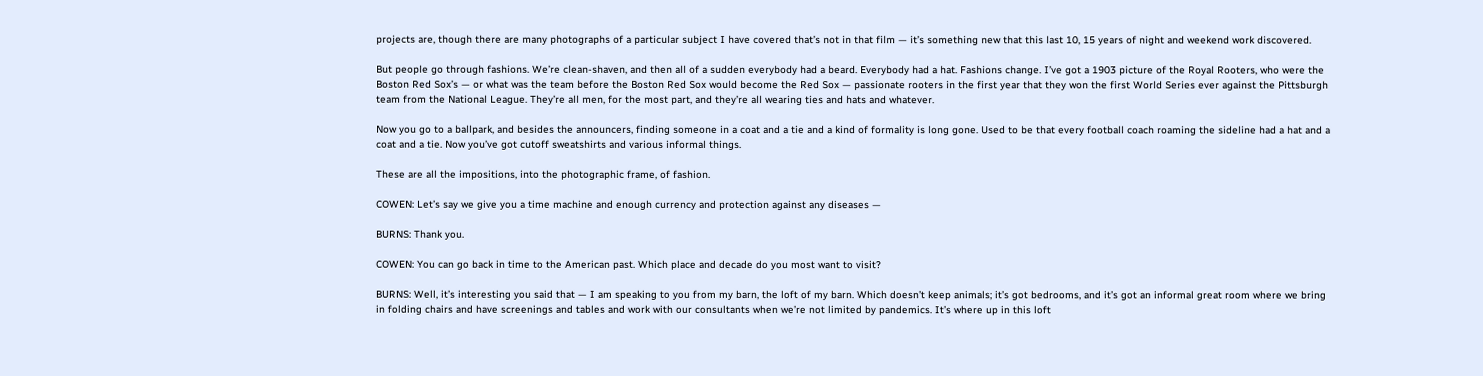projects are, though there are many photographs of a particular subject I have covered that’s not in that film — it’s something new that this last 10, 15 years of night and weekend work discovered.

But people go through fashions. We’re clean-shaven, and then all of a sudden everybody had a beard. Everybody had a hat. Fashions change. I’ve got a 1903 picture of the Royal Rooters, who were the Boston Red Sox’s — or what was the team before the Boston Red Sox would become the Red Sox — passionate rooters in the first year that they won the first World Series ever against the Pittsburgh team from the National League. They’re all men, for the most part, and they’re all wearing ties and hats and whatever.

Now you go to a ballpark, and besides the announcers, finding someone in a coat and a tie and a kind of formality is long gone. Used to be that every football coach roaming the sideline had a hat and a coat and a tie. Now you’ve got cutoff sweatshirts and various informal things.

These are all the impositions, into the photographic frame, of fashion.

COWEN: Let’s say we give you a time machine and enough currency and protection against any diseases —

BURNS: Thank you.

COWEN: You can go back in time to the American past. Which place and decade do you most want to visit?

BURNS: Well, it’s interesting you said that — I am speaking to you from my barn, the loft of my barn. Which doesn’t keep animals; it’s got bedrooms, and it’s got an informal great room where we bring in folding chairs and have screenings and tables and work with our consultants when we’re not limited by pandemics. It’s where up in this loft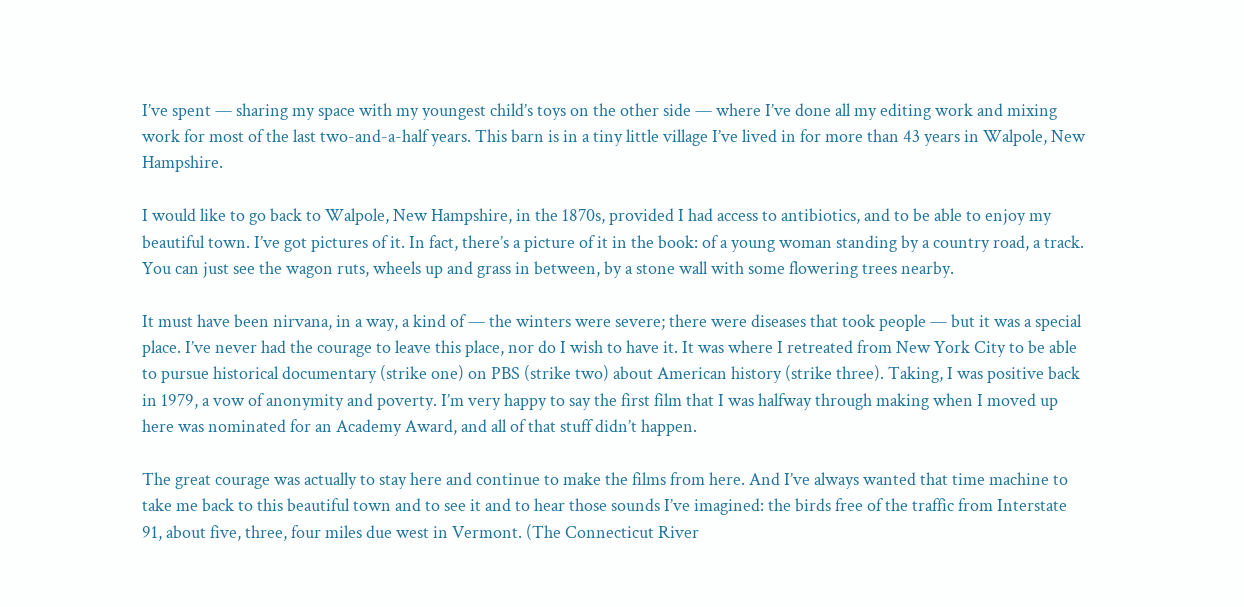I’ve spent — sharing my space with my youngest child’s toys on the other side — where I’ve done all my editing work and mixing work for most of the last two-and-a-half years. This barn is in a tiny little village I’ve lived in for more than 43 years in Walpole, New Hampshire.

I would like to go back to Walpole, New Hampshire, in the 1870s, provided I had access to antibiotics, and to be able to enjoy my beautiful town. I’ve got pictures of it. In fact, there’s a picture of it in the book: of a young woman standing by a country road, a track. You can just see the wagon ruts, wheels up and grass in between, by a stone wall with some flowering trees nearby.

It must have been nirvana, in a way, a kind of — the winters were severe; there were diseases that took people — but it was a special place. I’ve never had the courage to leave this place, nor do I wish to have it. It was where I retreated from New York City to be able to pursue historical documentary (strike one) on PBS (strike two) about American history (strike three). Taking, I was positive back in 1979, a vow of anonymity and poverty. I’m very happy to say the first film that I was halfway through making when I moved up here was nominated for an Academy Award, and all of that stuff didn’t happen.

The great courage was actually to stay here and continue to make the films from here. And I’ve always wanted that time machine to take me back to this beautiful town and to see it and to hear those sounds I’ve imagined: the birds free of the traffic from Interstate 91, about five, three, four miles due west in Vermont. (The Connecticut River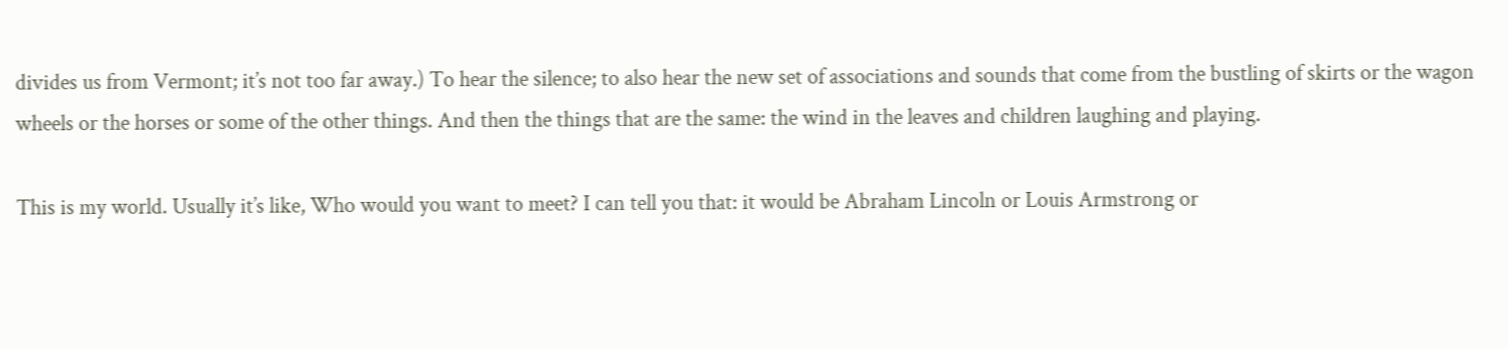divides us from Vermont; it’s not too far away.) To hear the silence; to also hear the new set of associations and sounds that come from the bustling of skirts or the wagon wheels or the horses or some of the other things. And then the things that are the same: the wind in the leaves and children laughing and playing.

This is my world. Usually it’s like, Who would you want to meet? I can tell you that: it would be Abraham Lincoln or Louis Armstrong or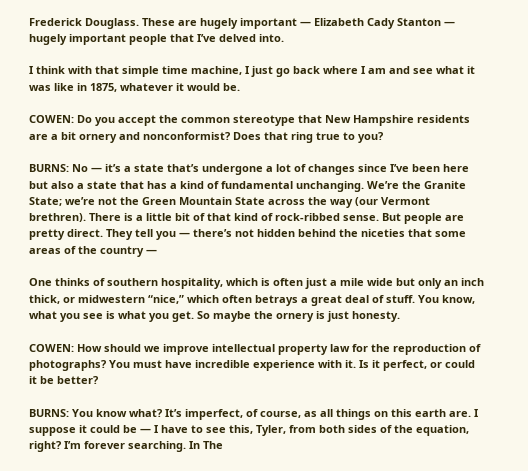Frederick Douglass. These are hugely important — Elizabeth Cady Stanton — hugely important people that I’ve delved into.

I think with that simple time machine, I just go back where I am and see what it was like in 1875, whatever it would be.

COWEN: Do you accept the common stereotype that New Hampshire residents are a bit ornery and nonconformist? Does that ring true to you?

BURNS: No — it’s a state that’s undergone a lot of changes since I’ve been here but also a state that has a kind of fundamental unchanging. We’re the Granite State; we’re not the Green Mountain State across the way (our Vermont brethren). There is a little bit of that kind of rock-ribbed sense. But people are pretty direct. They tell you — there’s not hidden behind the niceties that some areas of the country —

One thinks of southern hospitality, which is often just a mile wide but only an inch thick, or midwestern “nice,” which often betrays a great deal of stuff. You know, what you see is what you get. So maybe the ornery is just honesty.

COWEN: How should we improve intellectual property law for the reproduction of photographs? You must have incredible experience with it. Is it perfect, or could it be better?

BURNS: You know what? It’s imperfect, of course, as all things on this earth are. I suppose it could be — I have to see this, Tyler, from both sides of the equation, right? I’m forever searching. In The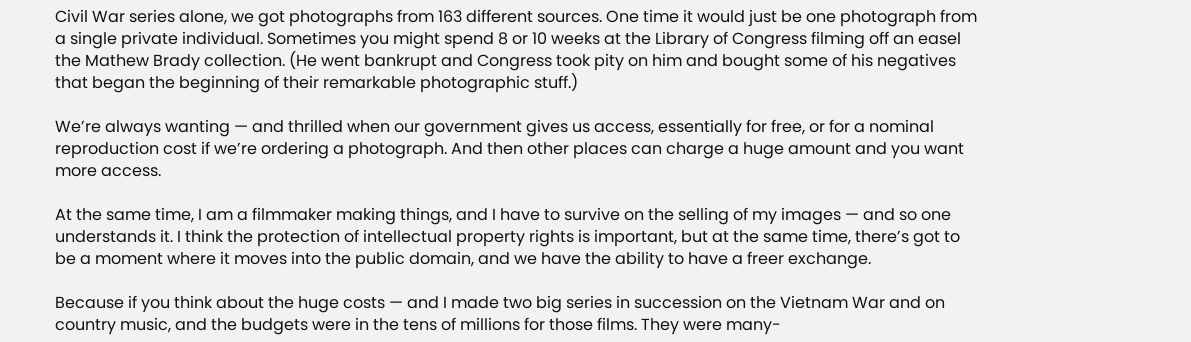Civil War series alone, we got photographs from 163 different sources. One time it would just be one photograph from a single private individual. Sometimes you might spend 8 or 10 weeks at the Library of Congress filming off an easel the Mathew Brady collection. (He went bankrupt and Congress took pity on him and bought some of his negatives that began the beginning of their remarkable photographic stuff.)

We’re always wanting — and thrilled when our government gives us access, essentially for free, or for a nominal reproduction cost if we’re ordering a photograph. And then other places can charge a huge amount and you want more access.

At the same time, I am a filmmaker making things, and I have to survive on the selling of my images — and so one understands it. I think the protection of intellectual property rights is important, but at the same time, there’s got to be a moment where it moves into the public domain, and we have the ability to have a freer exchange.

Because if you think about the huge costs — and I made two big series in succession on the Vietnam War and on country music, and the budgets were in the tens of millions for those films. They were many-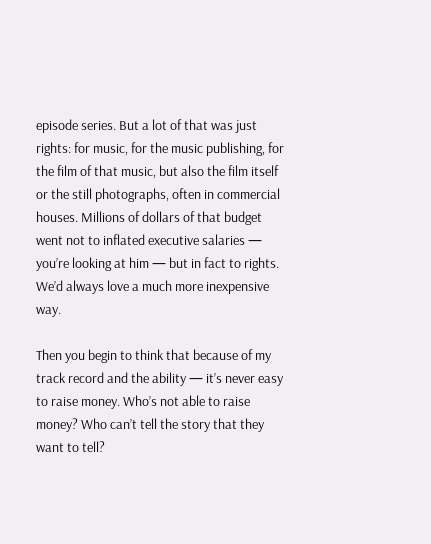episode series. But a lot of that was just rights: for music, for the music publishing, for the film of that music, but also the film itself or the still photographs, often in commercial houses. Millions of dollars of that budget went not to inflated executive salaries — you’re looking at him — but in fact to rights. We’d always love a much more inexpensive way.

Then you begin to think that because of my track record and the ability — it’s never easy to raise money. Who’s not able to raise money? Who can’t tell the story that they want to tell?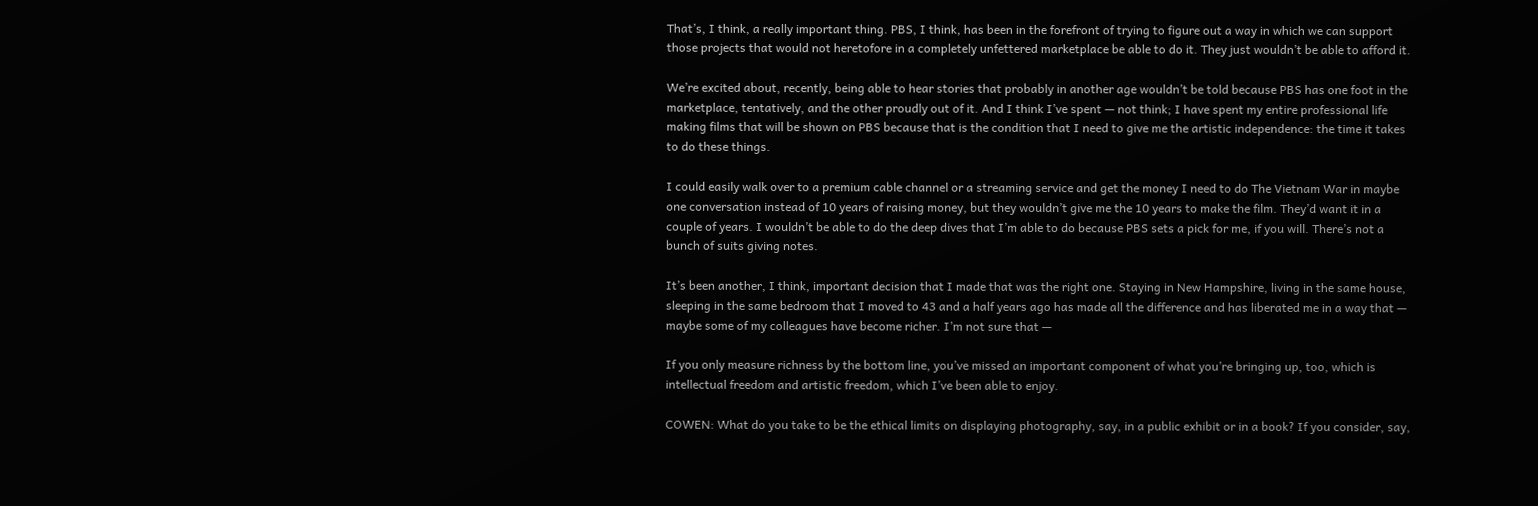That’s, I think, a really important thing. PBS, I think, has been in the forefront of trying to figure out a way in which we can support those projects that would not heretofore in a completely unfettered marketplace be able to do it. They just wouldn’t be able to afford it.

We’re excited about, recently, being able to hear stories that probably in another age wouldn’t be told because PBS has one foot in the marketplace, tentatively, and the other proudly out of it. And I think I’ve spent — not think; I have spent my entire professional life making films that will be shown on PBS because that is the condition that I need to give me the artistic independence: the time it takes to do these things.

I could easily walk over to a premium cable channel or a streaming service and get the money I need to do The Vietnam War in maybe one conversation instead of 10 years of raising money, but they wouldn’t give me the 10 years to make the film. They’d want it in a couple of years. I wouldn’t be able to do the deep dives that I’m able to do because PBS sets a pick for me, if you will. There’s not a bunch of suits giving notes.

It’s been another, I think, important decision that I made that was the right one. Staying in New Hampshire, living in the same house, sleeping in the same bedroom that I moved to 43 and a half years ago has made all the difference and has liberated me in a way that — maybe some of my colleagues have become richer. I’m not sure that —

If you only measure richness by the bottom line, you’ve missed an important component of what you’re bringing up, too, which is intellectual freedom and artistic freedom, which I’ve been able to enjoy.

COWEN: What do you take to be the ethical limits on displaying photography, say, in a public exhibit or in a book? If you consider, say,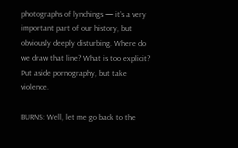photographs of lynchings — it’s a very important part of our history, but obviously deeply disturbing. Where do we draw that line? What is too explicit? Put aside pornography, but take violence.

BURNS: Well, let me go back to the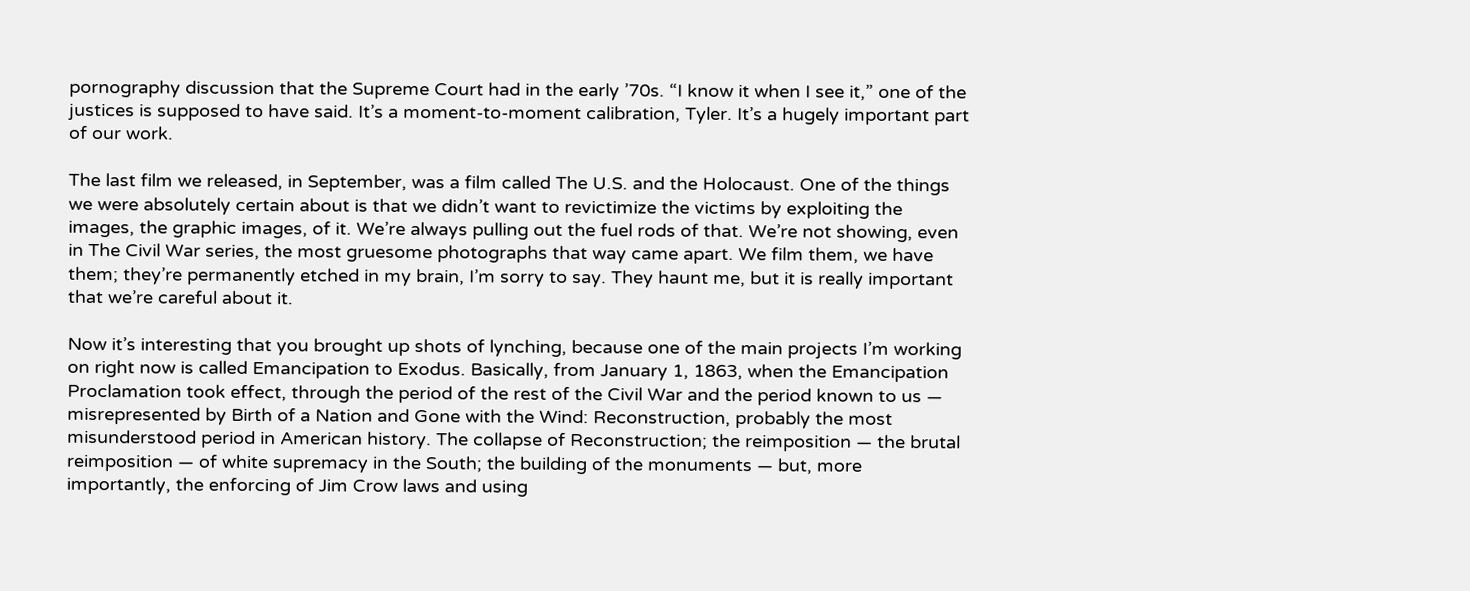pornography discussion that the Supreme Court had in the early ’70s. “I know it when I see it,” one of the justices is supposed to have said. It’s a moment-to-moment calibration, Tyler. It’s a hugely important part of our work.

The last film we released, in September, was a film called The U.S. and the Holocaust. One of the things we were absolutely certain about is that we didn’t want to revictimize the victims by exploiting the images, the graphic images, of it. We’re always pulling out the fuel rods of that. We’re not showing, even in The Civil War series, the most gruesome photographs that way came apart. We film them, we have them; they’re permanently etched in my brain, I’m sorry to say. They haunt me, but it is really important that we’re careful about it.

Now it’s interesting that you brought up shots of lynching, because one of the main projects I’m working on right now is called Emancipation to Exodus. Basically, from January 1, 1863, when the Emancipation Proclamation took effect, through the period of the rest of the Civil War and the period known to us — misrepresented by Birth of a Nation and Gone with the Wind: Reconstruction, probably the most misunderstood period in American history. The collapse of Reconstruction; the reimposition — the brutal reimposition — of white supremacy in the South; the building of the monuments — but, more importantly, the enforcing of Jim Crow laws and using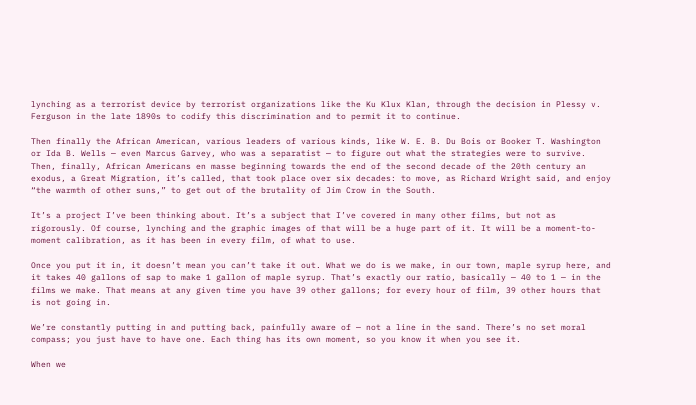lynching as a terrorist device by terrorist organizations like the Ku Klux Klan, through the decision in Plessy v. Ferguson in the late 1890s to codify this discrimination and to permit it to continue.

Then finally the African American, various leaders of various kinds, like W. E. B. Du Bois or Booker T. Washington or Ida B. Wells — even Marcus Garvey, who was a separatist — to figure out what the strategies were to survive. Then, finally, African Americans en masse beginning towards the end of the second decade of the 20th century an exodus, a Great Migration, it’s called, that took place over six decades: to move, as Richard Wright said, and enjoy “the warmth of other suns,” to get out of the brutality of Jim Crow in the South.

It’s a project I’ve been thinking about. It’s a subject that I’ve covered in many other films, but not as rigorously. Of course, lynching and the graphic images of that will be a huge part of it. It will be a moment-to-moment calibration, as it has been in every film, of what to use.

Once you put it in, it doesn’t mean you can’t take it out. What we do is we make, in our town, maple syrup here, and it takes 40 gallons of sap to make 1 gallon of maple syrup. That’s exactly our ratio, basically — 40 to 1 — in the films we make. That means at any given time you have 39 other gallons; for every hour of film, 39 other hours that is not going in.

We’re constantly putting in and putting back, painfully aware of — not a line in the sand. There’s no set moral compass; you just have to have one. Each thing has its own moment, so you know it when you see it.

When we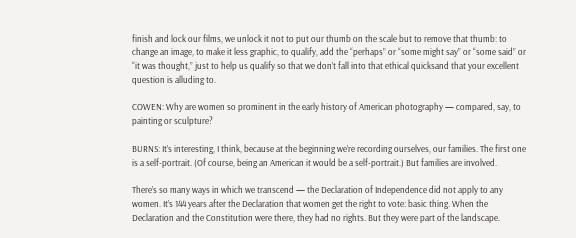finish and lock our films, we unlock it not to put our thumb on the scale but to remove that thumb: to change an image, to make it less graphic, to qualify, add the “perhaps” or “some might say” or “some said” or “it was thought,” just to help us qualify so that we don’t fall into that ethical quicksand that your excellent question is alluding to.

COWEN: Why are women so prominent in the early history of American photography — compared, say, to painting or sculpture?

BURNS: It’s interesting, I think, because at the beginning we’re recording ourselves, our families. The first one is a self-portrait. (Of course, being an American it would be a self-portrait.) But families are involved.

There’s so many ways in which we transcend — the Declaration of Independence did not apply to any women. It’s 144 years after the Declaration that women get the right to vote: basic thing. When the Declaration and the Constitution were there, they had no rights. But they were part of the landscape.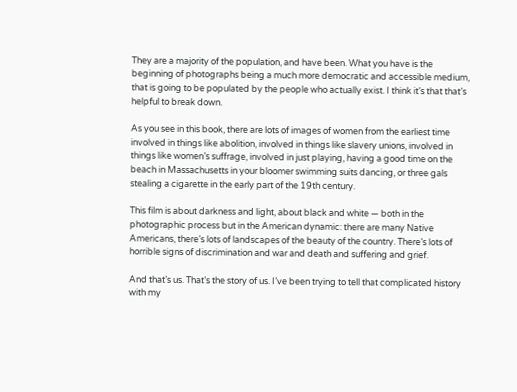They are a majority of the population, and have been. What you have is the beginning of photographs being a much more democratic and accessible medium, that is going to be populated by the people who actually exist. I think it’s that that’s helpful to break down.

As you see in this book, there are lots of images of women from the earliest time involved in things like abolition, involved in things like slavery unions, involved in things like women’s suffrage, involved in just playing, having a good time on the beach in Massachusetts in your bloomer swimming suits dancing, or three gals stealing a cigarette in the early part of the 19th century.

This film is about darkness and light, about black and white — both in the photographic process but in the American dynamic: there are many Native Americans, there’s lots of landscapes of the beauty of the country. There’s lots of horrible signs of discrimination and war and death and suffering and grief.

And that’s us. That’s the story of us. I’ve been trying to tell that complicated history with my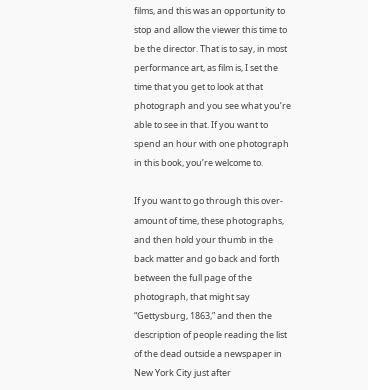films, and this was an opportunity to stop and allow the viewer this time to be the director. That is to say, in most performance art, as film is, I set the time that you get to look at that photograph and you see what you’re able to see in that. If you want to spend an hour with one photograph in this book, you’re welcome to.

If you want to go through this over-amount of time, these photographs, and then hold your thumb in the back matter and go back and forth between the full page of the photograph, that might say “Gettysburg, 1863,” and then the description of people reading the list of the dead outside a newspaper in New York City just after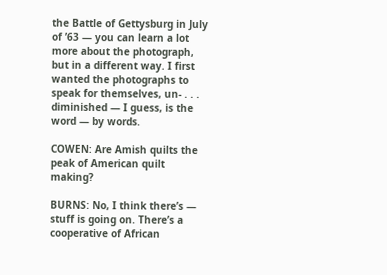the Battle of Gettysburg in July of ’63 — you can learn a lot more about the photograph, but in a different way. I first wanted the photographs to speak for themselves, un- . . . diminished — I guess, is the word — by words.

COWEN: Are Amish quilts the peak of American quilt making?

BURNS: No, I think there’s — stuff is going on. There’s a cooperative of African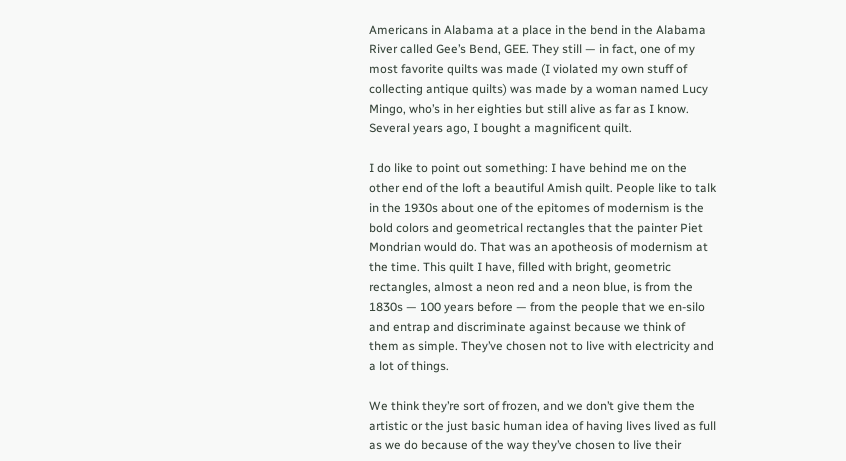Americans in Alabama at a place in the bend in the Alabama River called Gee’s Bend, GEE. They still — in fact, one of my most favorite quilts was made (I violated my own stuff of collecting antique quilts) was made by a woman named Lucy Mingo, who’s in her eighties but still alive as far as I know. Several years ago, I bought a magnificent quilt.

I do like to point out something: I have behind me on the other end of the loft a beautiful Amish quilt. People like to talk in the 1930s about one of the epitomes of modernism is the bold colors and geometrical rectangles that the painter Piet Mondrian would do. That was an apotheosis of modernism at the time. This quilt I have, filled with bright, geometric rectangles, almost a neon red and a neon blue, is from the 1830s — 100 years before — from the people that we en-silo and entrap and discriminate against because we think of them as simple. They’ve chosen not to live with electricity and a lot of things.

We think they’re sort of frozen, and we don’t give them the artistic or the just basic human idea of having lives lived as full as we do because of the way they’ve chosen to live their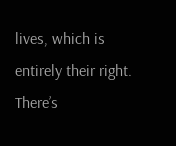lives, which is entirely their right. There’s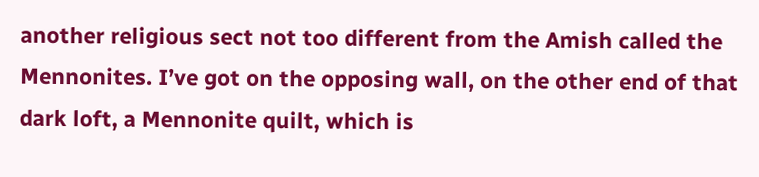another religious sect not too different from the Amish called the Mennonites. I’ve got on the opposing wall, on the other end of that dark loft, a Mennonite quilt, which is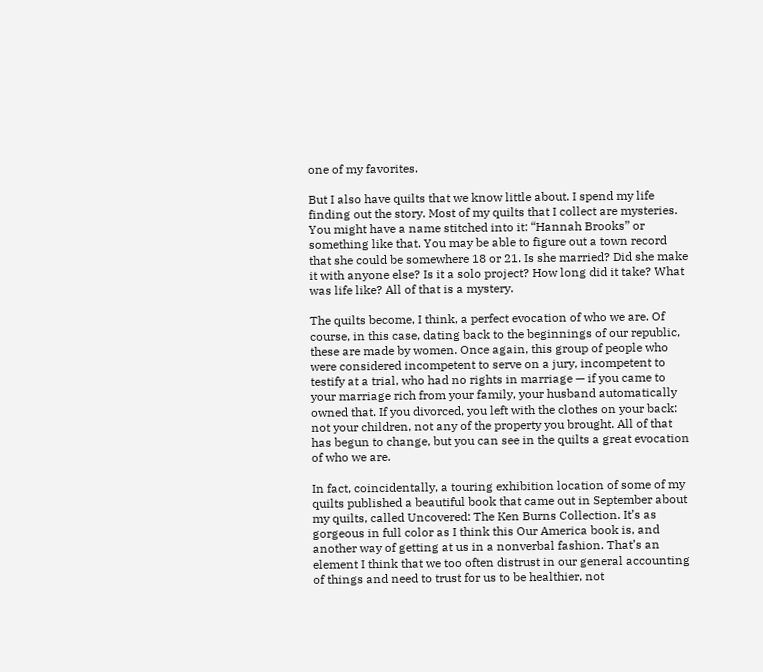one of my favorites.

But I also have quilts that we know little about. I spend my life finding out the story. Most of my quilts that I collect are mysteries. You might have a name stitched into it: “Hannah Brooks” or something like that. You may be able to figure out a town record that she could be somewhere 18 or 21. Is she married? Did she make it with anyone else? Is it a solo project? How long did it take? What was life like? All of that is a mystery.

The quilts become, I think, a perfect evocation of who we are. Of course, in this case, dating back to the beginnings of our republic, these are made by women. Once again, this group of people who were considered incompetent to serve on a jury, incompetent to testify at a trial, who had no rights in marriage — if you came to your marriage rich from your family, your husband automatically owned that. If you divorced, you left with the clothes on your back: not your children, not any of the property you brought. All of that has begun to change, but you can see in the quilts a great evocation of who we are.

In fact, coincidentally, a touring exhibition location of some of my quilts published a beautiful book that came out in September about my quilts, called Uncovered: The Ken Burns Collection. It’s as gorgeous in full color as I think this Our America book is, and another way of getting at us in a nonverbal fashion. That’s an element I think that we too often distrust in our general accounting of things and need to trust for us to be healthier, not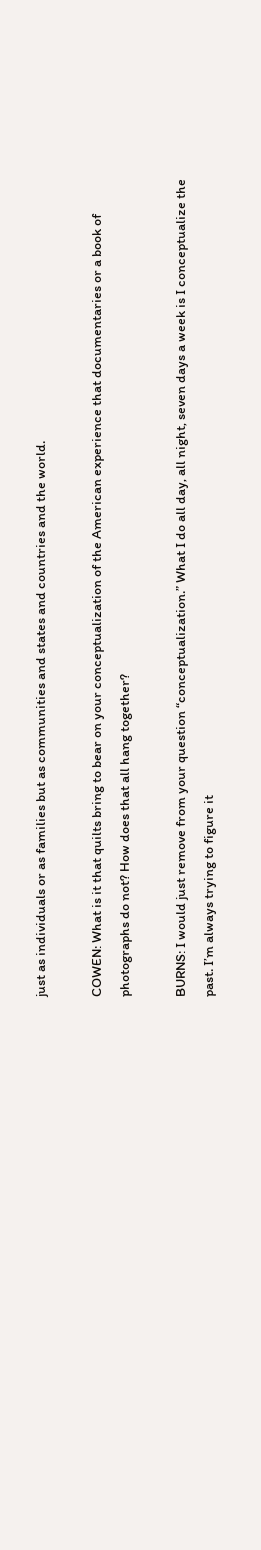just as individuals or as families but as communities and states and countries and the world.

COWEN: What is it that quilts bring to bear on your conceptualization of the American experience that documentaries or a book of photographs do not? How does that all hang together?

BURNS: I would just remove from your question “conceptualization.” What I do all day, all night, seven days a week is I conceptualize the past. I’m always trying to figure it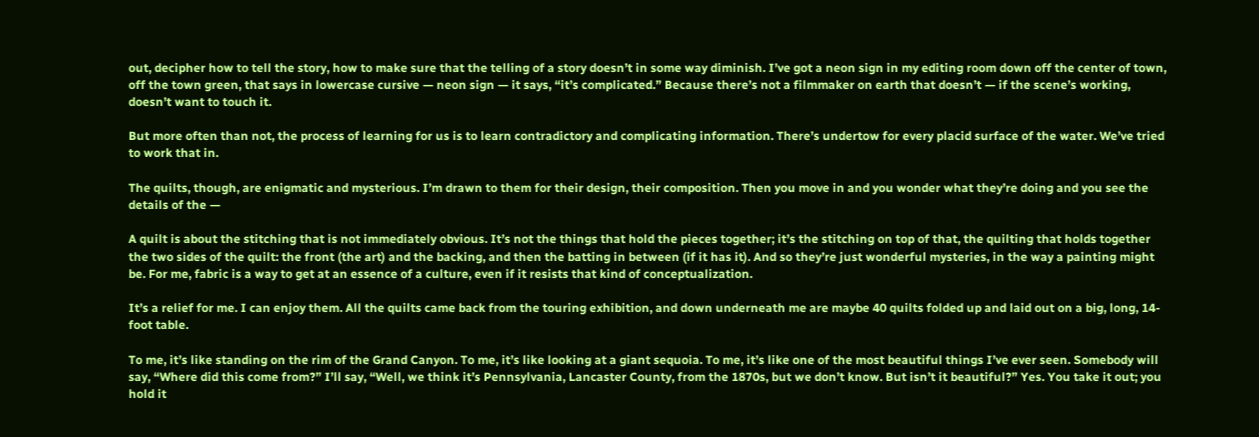out, decipher how to tell the story, how to make sure that the telling of a story doesn’t in some way diminish. I’ve got a neon sign in my editing room down off the center of town, off the town green, that says in lowercase cursive — neon sign — it says, “it’s complicated.” Because there’s not a filmmaker on earth that doesn’t — if the scene’s working, doesn’t want to touch it.

But more often than not, the process of learning for us is to learn contradictory and complicating information. There’s undertow for every placid surface of the water. We’ve tried to work that in.

The quilts, though, are enigmatic and mysterious. I’m drawn to them for their design, their composition. Then you move in and you wonder what they’re doing and you see the details of the —

A quilt is about the stitching that is not immediately obvious. It’s not the things that hold the pieces together; it’s the stitching on top of that, the quilting that holds together the two sides of the quilt: the front (the art) and the backing, and then the batting in between (if it has it). And so they’re just wonderful mysteries, in the way a painting might be. For me, fabric is a way to get at an essence of a culture, even if it resists that kind of conceptualization.

It’s a relief for me. I can enjoy them. All the quilts came back from the touring exhibition, and down underneath me are maybe 40 quilts folded up and laid out on a big, long, 14-foot table.

To me, it’s like standing on the rim of the Grand Canyon. To me, it’s like looking at a giant sequoia. To me, it’s like one of the most beautiful things I’ve ever seen. Somebody will say, “Where did this come from?” I’ll say, “Well, we think it’s Pennsylvania, Lancaster County, from the 1870s, but we don’t know. But isn’t it beautiful?” Yes. You take it out; you hold it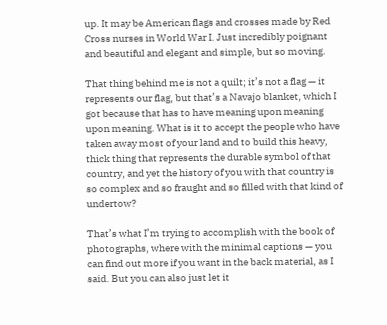up. It may be American flags and crosses made by Red Cross nurses in World War I. Just incredibly poignant and beautiful and elegant and simple, but so moving.

That thing behind me is not a quilt; it’s not a flag — it represents our flag, but that’s a Navajo blanket, which I got because that has to have meaning upon meaning upon meaning. What is it to accept the people who have taken away most of your land and to build this heavy, thick thing that represents the durable symbol of that country, and yet the history of you with that country is so complex and so fraught and so filled with that kind of undertow?

That’s what I’m trying to accomplish with the book of photographs, where with the minimal captions — you can find out more if you want in the back material, as I said. But you can also just let it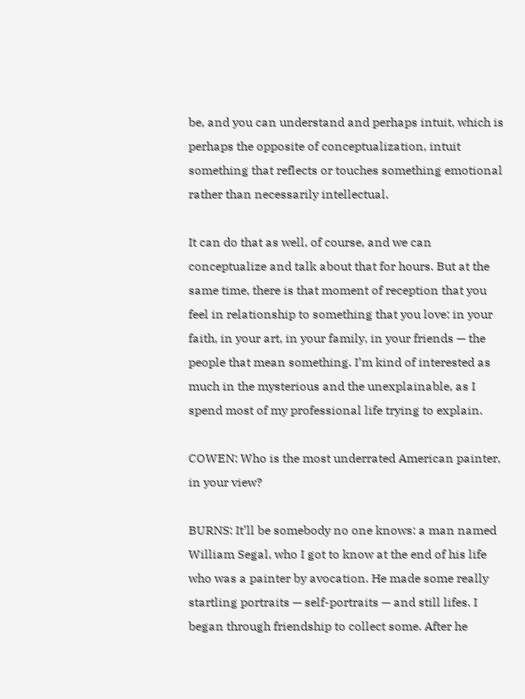be, and you can understand and perhaps intuit, which is perhaps the opposite of conceptualization, intuit something that reflects or touches something emotional rather than necessarily intellectual.

It can do that as well, of course, and we can conceptualize and talk about that for hours. But at the same time, there is that moment of reception that you feel in relationship to something that you love: in your faith, in your art, in your family, in your friends — the people that mean something. I’m kind of interested as much in the mysterious and the unexplainable, as I spend most of my professional life trying to explain.

COWEN: Who is the most underrated American painter, in your view?

BURNS: It’ll be somebody no one knows: a man named William Segal, who I got to know at the end of his life who was a painter by avocation. He made some really startling portraits — self-portraits — and still lifes. I began through friendship to collect some. After he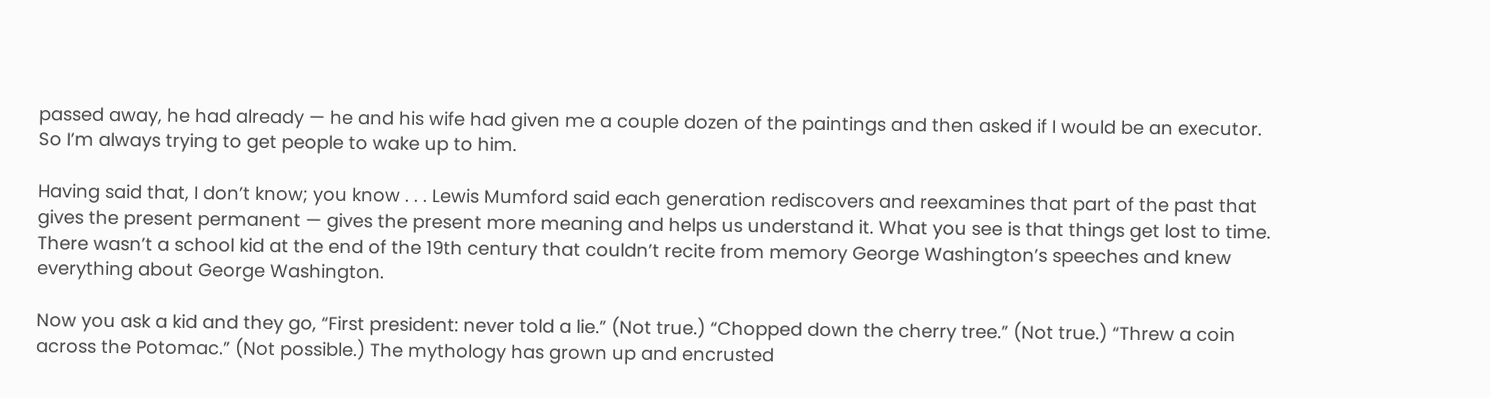passed away, he had already — he and his wife had given me a couple dozen of the paintings and then asked if I would be an executor. So I’m always trying to get people to wake up to him.

Having said that, I don’t know; you know . . . Lewis Mumford said each generation rediscovers and reexamines that part of the past that gives the present permanent — gives the present more meaning and helps us understand it. What you see is that things get lost to time. There wasn’t a school kid at the end of the 19th century that couldn’t recite from memory George Washington’s speeches and knew everything about George Washington.

Now you ask a kid and they go, “First president: never told a lie.” (Not true.) “Chopped down the cherry tree.” (Not true.) “Threw a coin across the Potomac.” (Not possible.) The mythology has grown up and encrusted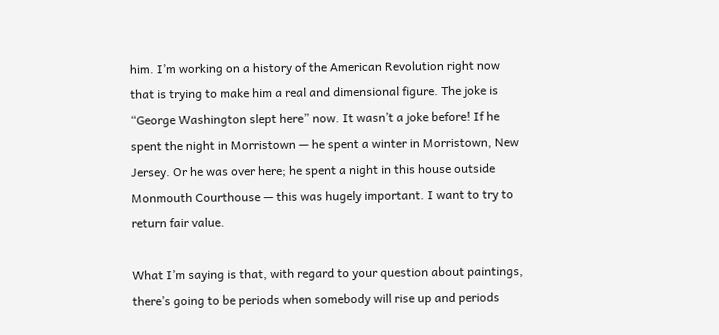him. I’m working on a history of the American Revolution right now that is trying to make him a real and dimensional figure. The joke is “George Washington slept here” now. It wasn’t a joke before! If he spent the night in Morristown — he spent a winter in Morristown, New Jersey. Or he was over here; he spent a night in this house outside Monmouth Courthouse — this was hugely important. I want to try to return fair value.

What I’m saying is that, with regard to your question about paintings, there’s going to be periods when somebody will rise up and periods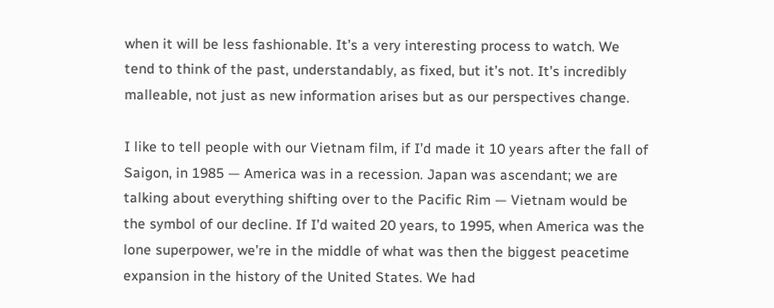when it will be less fashionable. It’s a very interesting process to watch. We tend to think of the past, understandably, as fixed, but it’s not. It’s incredibly malleable, not just as new information arises but as our perspectives change.

I like to tell people with our Vietnam film, if I’d made it 10 years after the fall of Saigon, in 1985 — America was in a recession. Japan was ascendant; we are talking about everything shifting over to the Pacific Rim — Vietnam would be the symbol of our decline. If I’d waited 20 years, to 1995, when America was the lone superpower, we’re in the middle of what was then the biggest peacetime expansion in the history of the United States. We had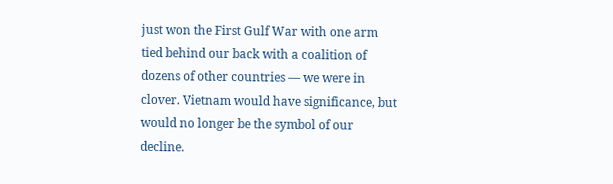just won the First Gulf War with one arm tied behind our back with a coalition of dozens of other countries — we were in clover. Vietnam would have significance, but would no longer be the symbol of our decline.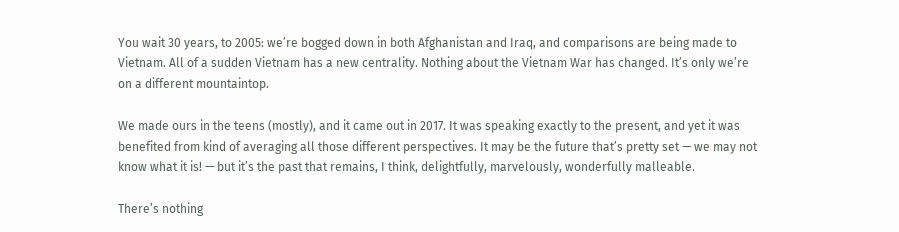You wait 30 years, to 2005: we’re bogged down in both Afghanistan and Iraq, and comparisons are being made to Vietnam. All of a sudden Vietnam has a new centrality. Nothing about the Vietnam War has changed. It’s only we’re on a different mountaintop.

We made ours in the teens (mostly), and it came out in 2017. It was speaking exactly to the present, and yet it was benefited from kind of averaging all those different perspectives. It may be the future that’s pretty set — we may not know what it is! — but it’s the past that remains, I think, delightfully, marvelously, wonderfully malleable.

There’s nothing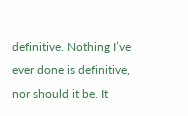definitive. Nothing I’ve ever done is definitive, nor should it be. It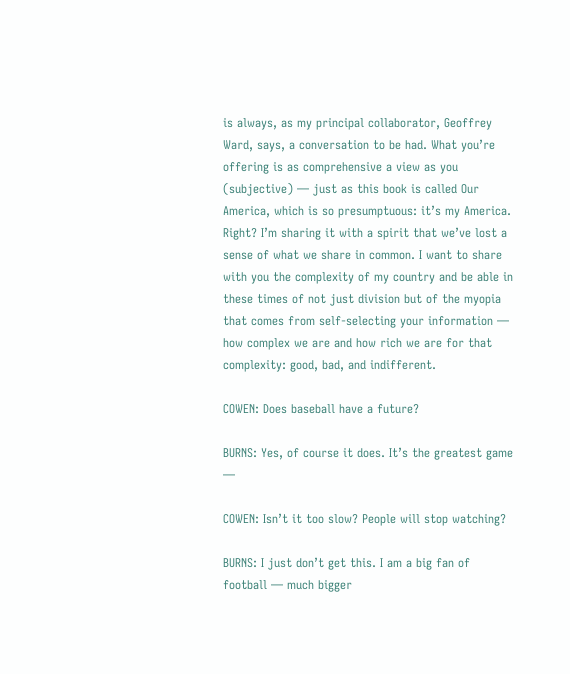is always, as my principal collaborator, Geoffrey Ward, says, a conversation to be had. What you’re offering is as comprehensive a view as you (subjective) — just as this book is called Our America, which is so presumptuous: it’s my America. Right? I’m sharing it with a spirit that we’ve lost a sense of what we share in common. I want to share with you the complexity of my country and be able in these times of not just division but of the myopia that comes from self-selecting your information — how complex we are and how rich we are for that complexity: good, bad, and indifferent.

COWEN: Does baseball have a future?

BURNS: Yes, of course it does. It’s the greatest game —

COWEN: Isn’t it too slow? People will stop watching?

BURNS: I just don’t get this. I am a big fan of football — much bigger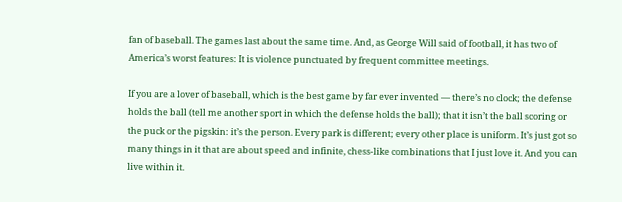fan of baseball. The games last about the same time. And, as George Will said of football, it has two of America’s worst features: It is violence punctuated by frequent committee meetings.

If you are a lover of baseball, which is the best game by far ever invented — there’s no clock; the defense holds the ball (tell me another sport in which the defense holds the ball); that it isn’t the ball scoring or the puck or the pigskin: it’s the person. Every park is different; every other place is uniform. It’s just got so many things in it that are about speed and infinite, chess-like combinations that I just love it. And you can live within it.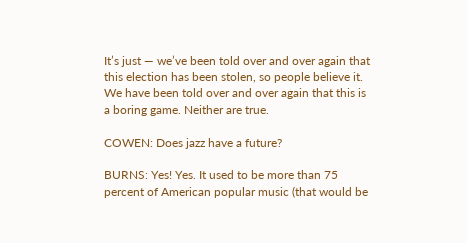It’s just — we’ve been told over and over again that this election has been stolen, so people believe it. We have been told over and over again that this is a boring game. Neither are true.

COWEN: Does jazz have a future?

BURNS: Yes! Yes. It used to be more than 75 percent of American popular music (that would be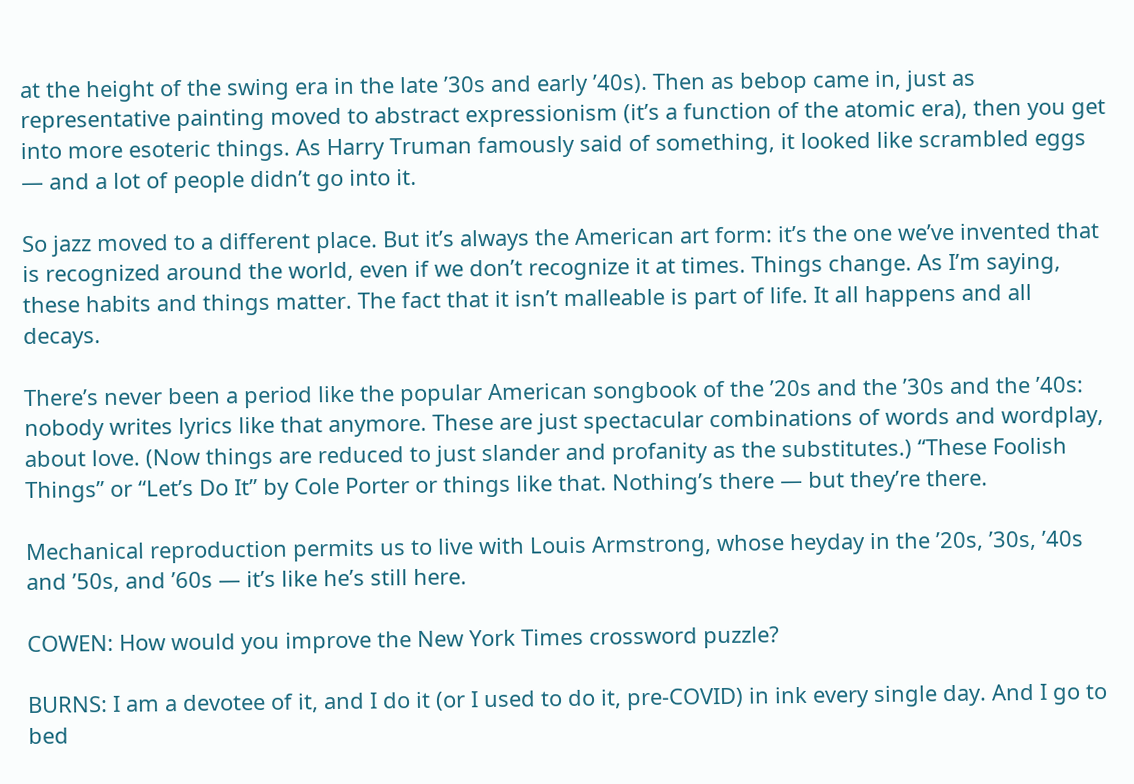at the height of the swing era in the late ’30s and early ’40s). Then as bebop came in, just as representative painting moved to abstract expressionism (it’s a function of the atomic era), then you get into more esoteric things. As Harry Truman famously said of something, it looked like scrambled eggs — and a lot of people didn’t go into it.

So jazz moved to a different place. But it’s always the American art form: it’s the one we’ve invented that is recognized around the world, even if we don’t recognize it at times. Things change. As I’m saying, these habits and things matter. The fact that it isn’t malleable is part of life. It all happens and all decays.

There’s never been a period like the popular American songbook of the ’20s and the ’30s and the ’40s: nobody writes lyrics like that anymore. These are just spectacular combinations of words and wordplay, about love. (Now things are reduced to just slander and profanity as the substitutes.) “These Foolish Things” or “Let’s Do It” by Cole Porter or things like that. Nothing’s there — but they’re there.

Mechanical reproduction permits us to live with Louis Armstrong, whose heyday in the ’20s, ’30s, ’40s and ’50s, and ’60s — it’s like he’s still here.

COWEN: How would you improve the New York Times crossword puzzle?

BURNS: I am a devotee of it, and I do it (or I used to do it, pre-COVID) in ink every single day. And I go to bed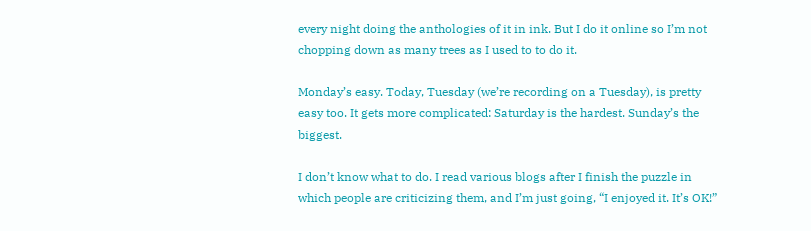every night doing the anthologies of it in ink. But I do it online so I’m not chopping down as many trees as I used to to do it.

Monday’s easy. Today, Tuesday (we’re recording on a Tuesday), is pretty easy too. It gets more complicated: Saturday is the hardest. Sunday’s the biggest.

I don’t know what to do. I read various blogs after I finish the puzzle in which people are criticizing them, and I’m just going, “I enjoyed it. It’s OK!”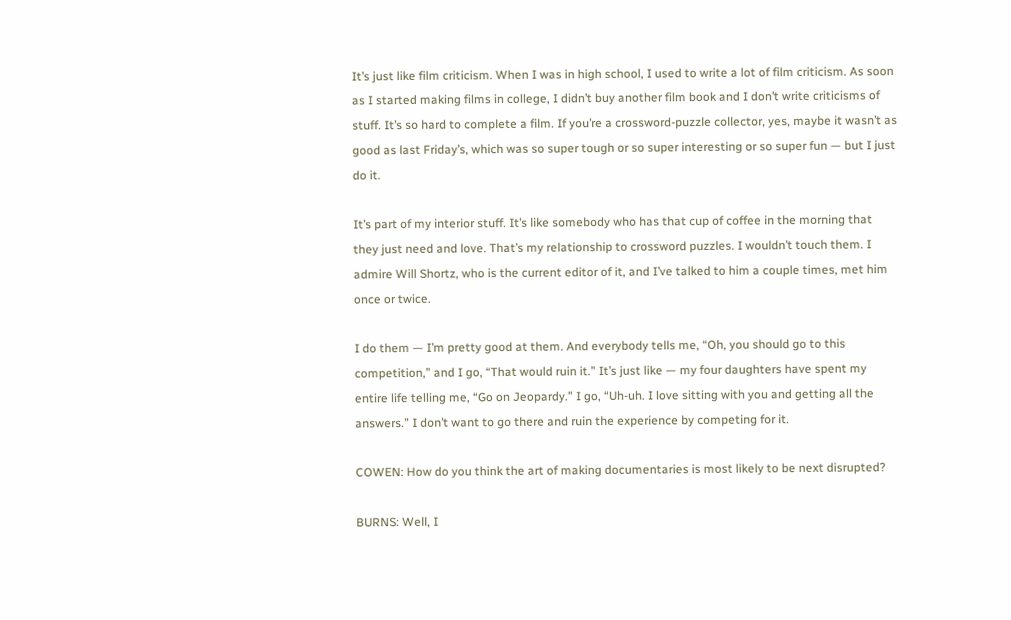It’s just like film criticism. When I was in high school, I used to write a lot of film criticism. As soon as I started making films in college, I didn’t buy another film book and I don’t write criticisms of stuff. It’s so hard to complete a film. If you’re a crossword-puzzle collector, yes, maybe it wasn’t as good as last Friday’s, which was so super tough or so super interesting or so super fun — but I just do it.

It’s part of my interior stuff. It’s like somebody who has that cup of coffee in the morning that they just need and love. That’s my relationship to crossword puzzles. I wouldn’t touch them. I admire Will Shortz, who is the current editor of it, and I’ve talked to him a couple times, met him once or twice.

I do them — I’m pretty good at them. And everybody tells me, “Oh, you should go to this competition,” and I go, “That would ruin it.” It’s just like — my four daughters have spent my entire life telling me, “Go on Jeopardy.” I go, “Uh-uh. I love sitting with you and getting all the answers.” I don’t want to go there and ruin the experience by competing for it.

COWEN: How do you think the art of making documentaries is most likely to be next disrupted?

BURNS: Well, I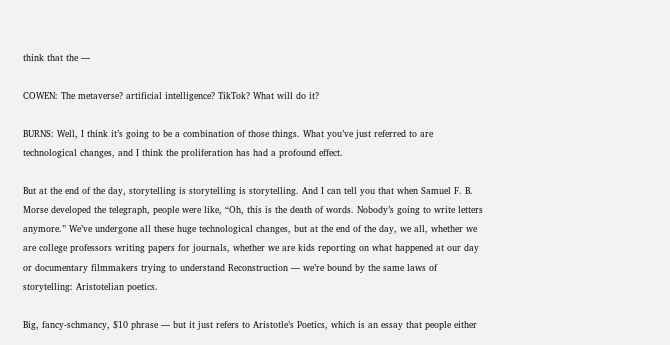think that the —

COWEN: The metaverse? artificial intelligence? TikTok? What will do it?

BURNS: Well, I think it’s going to be a combination of those things. What you’ve just referred to are technological changes, and I think the proliferation has had a profound effect.

But at the end of the day, storytelling is storytelling is storytelling. And I can tell you that when Samuel F. B. Morse developed the telegraph, people were like, “Oh, this is the death of words. Nobody’s going to write letters anymore.” We’ve undergone all these huge technological changes, but at the end of the day, we all, whether we are college professors writing papers for journals, whether we are kids reporting on what happened at our day or documentary filmmakers trying to understand Reconstruction — we’re bound by the same laws of storytelling: Aristotelian poetics.

Big, fancy-schmancy, $10 phrase — but it just refers to Aristotle’s Poetics, which is an essay that people either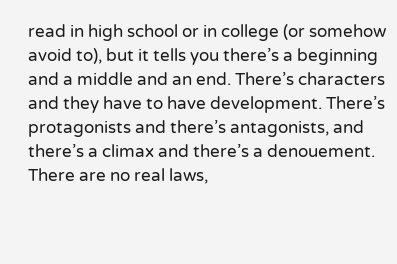read in high school or in college (or somehow avoid to), but it tells you there’s a beginning and a middle and an end. There’s characters and they have to have development. There’s protagonists and there’s antagonists, and there’s a climax and there’s a denouement. There are no real laws,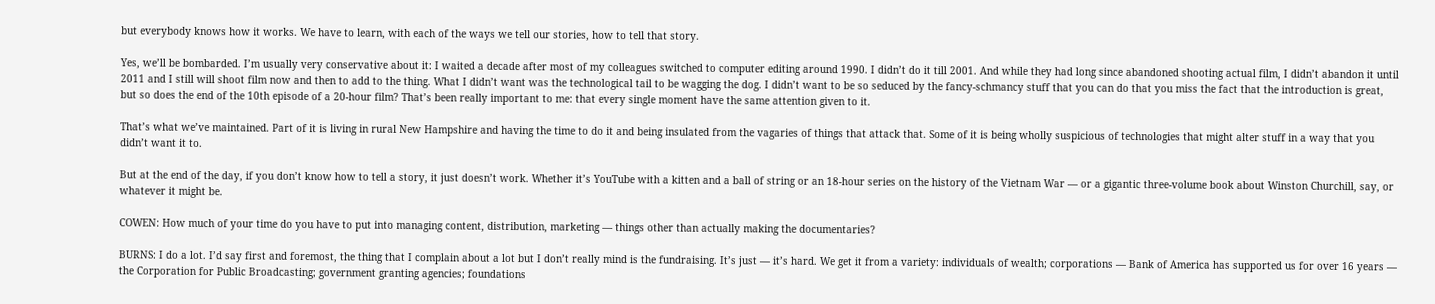but everybody knows how it works. We have to learn, with each of the ways we tell our stories, how to tell that story.

Yes, we’ll be bombarded. I’m usually very conservative about it: I waited a decade after most of my colleagues switched to computer editing around 1990. I didn’t do it till 2001. And while they had long since abandoned shooting actual film, I didn’t abandon it until 2011 and I still will shoot film now and then to add to the thing. What I didn’t want was the technological tail to be wagging the dog. I didn’t want to be so seduced by the fancy-schmancy stuff that you can do that you miss the fact that the introduction is great, but so does the end of the 10th episode of a 20-hour film? That’s been really important to me: that every single moment have the same attention given to it.

That’s what we’ve maintained. Part of it is living in rural New Hampshire and having the time to do it and being insulated from the vagaries of things that attack that. Some of it is being wholly suspicious of technologies that might alter stuff in a way that you didn’t want it to.

But at the end of the day, if you don’t know how to tell a story, it just doesn’t work. Whether it’s YouTube with a kitten and a ball of string or an 18-hour series on the history of the Vietnam War — or a gigantic three-volume book about Winston Churchill, say, or whatever it might be.

COWEN: How much of your time do you have to put into managing content, distribution, marketing — things other than actually making the documentaries?

BURNS: I do a lot. I’d say first and foremost, the thing that I complain about a lot but I don’t really mind is the fundraising. It’s just — it’s hard. We get it from a variety: individuals of wealth; corporations — Bank of America has supported us for over 16 years — the Corporation for Public Broadcasting; government granting agencies; foundations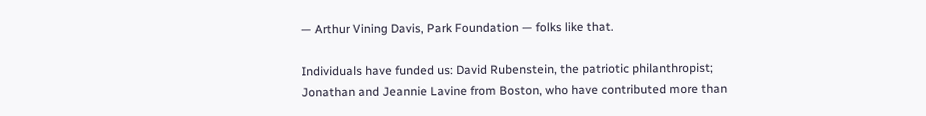— Arthur Vining Davis, Park Foundation — folks like that.

Individuals have funded us: David Rubenstein, the patriotic philanthropist; Jonathan and Jeannie Lavine from Boston, who have contributed more than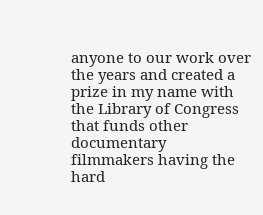anyone to our work over the years and created a prize in my name with the Library of Congress that funds other documentary filmmakers having the hard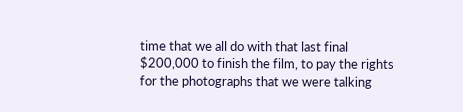time that we all do with that last final $200,000 to finish the film, to pay the rights for the photographs that we were talking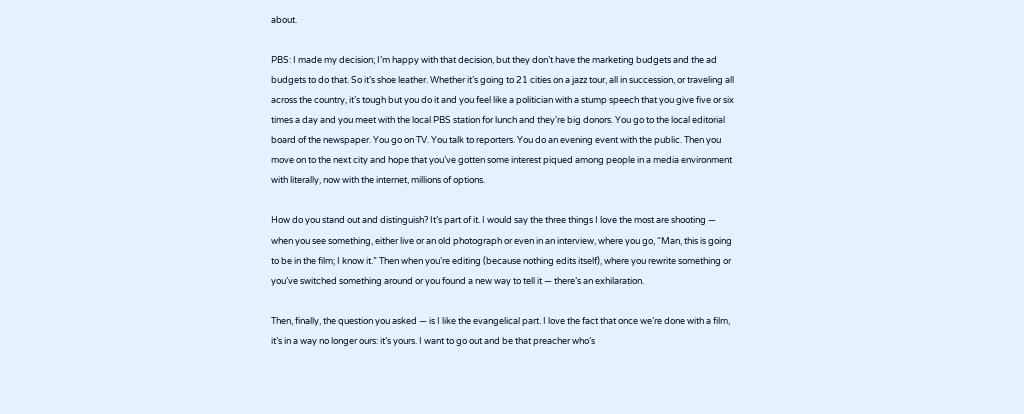about.

PBS: I made my decision; I’m happy with that decision, but they don’t have the marketing budgets and the ad budgets to do that. So it’s shoe leather. Whether it’s going to 21 cities on a jazz tour, all in succession, or traveling all across the country, it’s tough but you do it and you feel like a politician with a stump speech that you give five or six times a day and you meet with the local PBS station for lunch and they’re big donors. You go to the local editorial board of the newspaper. You go on TV. You talk to reporters. You do an evening event with the public. Then you move on to the next city and hope that you’ve gotten some interest piqued among people in a media environment with literally, now with the internet, millions of options.

How do you stand out and distinguish? It’s part of it. I would say the three things I love the most are shooting — when you see something, either live or an old photograph or even in an interview, where you go, “Man, this is going to be in the film; I know it.” Then when you’re editing (because nothing edits itself), where you rewrite something or you’ve switched something around or you found a new way to tell it — there’s an exhilaration.

Then, finally, the question you asked — is I like the evangelical part. I love the fact that once we’re done with a film, it’s in a way no longer ours: it’s yours. I want to go out and be that preacher who’s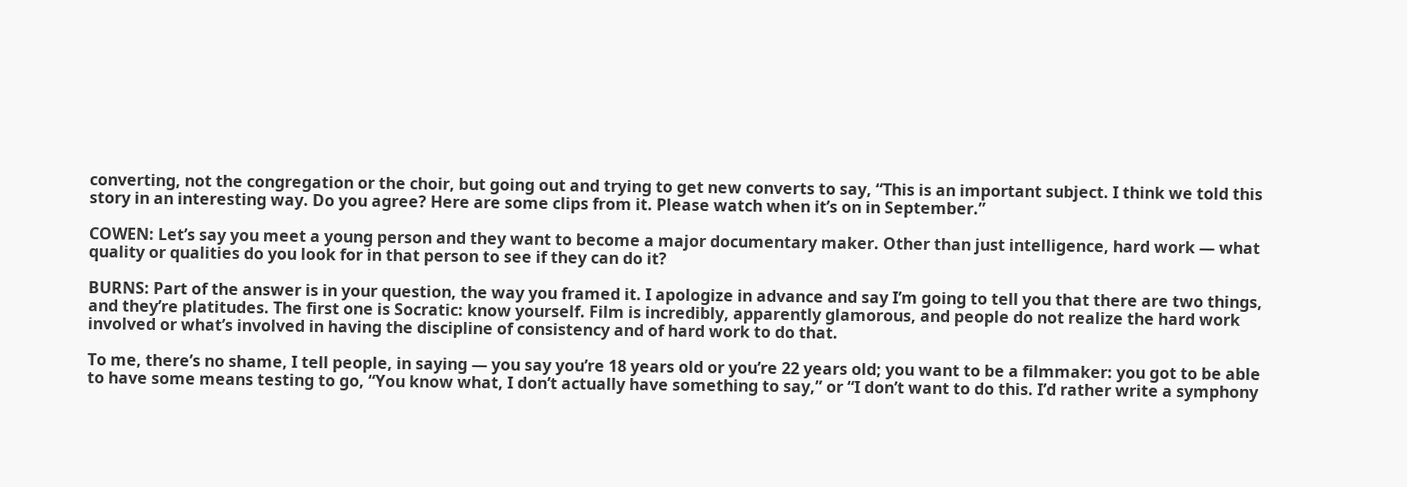converting, not the congregation or the choir, but going out and trying to get new converts to say, “This is an important subject. I think we told this story in an interesting way. Do you agree? Here are some clips from it. Please watch when it’s on in September.”

COWEN: Let’s say you meet a young person and they want to become a major documentary maker. Other than just intelligence, hard work — what quality or qualities do you look for in that person to see if they can do it?

BURNS: Part of the answer is in your question, the way you framed it. I apologize in advance and say I’m going to tell you that there are two things, and they’re platitudes. The first one is Socratic: know yourself. Film is incredibly, apparently glamorous, and people do not realize the hard work involved or what’s involved in having the discipline of consistency and of hard work to do that.

To me, there’s no shame, I tell people, in saying — you say you’re 18 years old or you’re 22 years old; you want to be a filmmaker: you got to be able to have some means testing to go, “You know what, I don’t actually have something to say,” or “I don’t want to do this. I’d rather write a symphony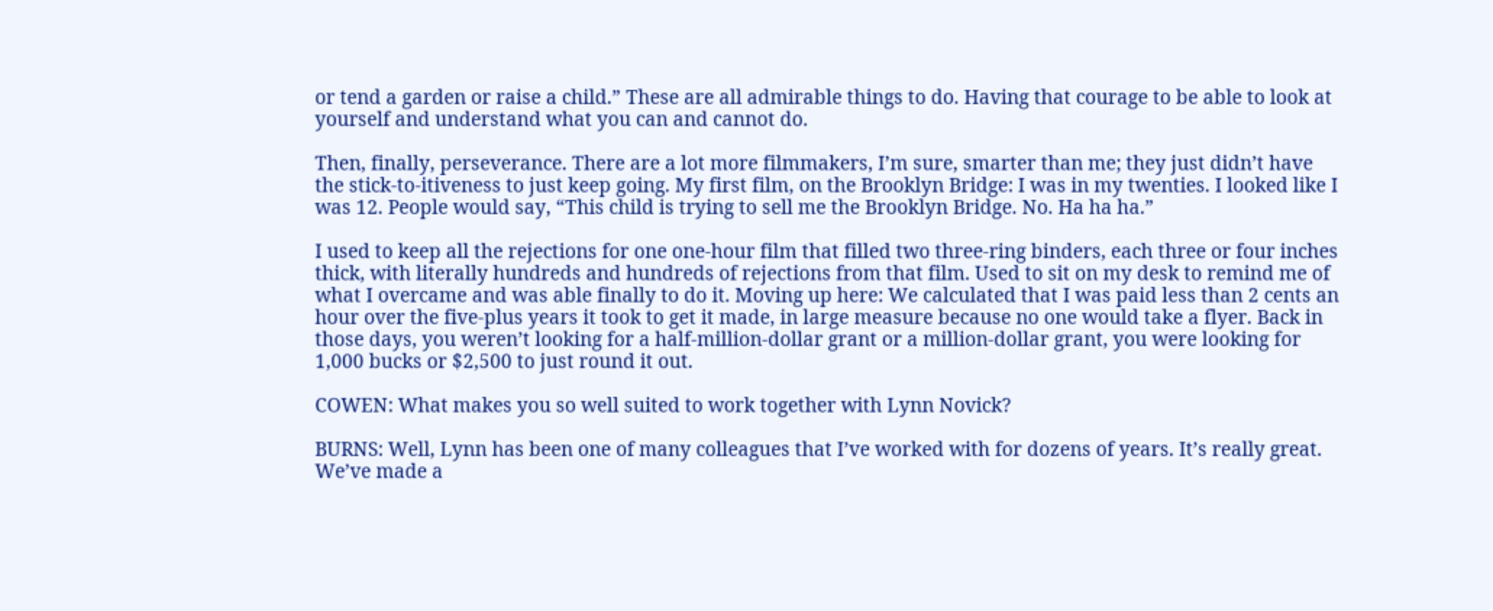or tend a garden or raise a child.” These are all admirable things to do. Having that courage to be able to look at yourself and understand what you can and cannot do.

Then, finally, perseverance. There are a lot more filmmakers, I’m sure, smarter than me; they just didn’t have the stick-to-itiveness to just keep going. My first film, on the Brooklyn Bridge: I was in my twenties. I looked like I was 12. People would say, “This child is trying to sell me the Brooklyn Bridge. No. Ha ha ha.”

I used to keep all the rejections for one one-hour film that filled two three-ring binders, each three or four inches thick, with literally hundreds and hundreds of rejections from that film. Used to sit on my desk to remind me of what I overcame and was able finally to do it. Moving up here: We calculated that I was paid less than 2 cents an hour over the five-plus years it took to get it made, in large measure because no one would take a flyer. Back in those days, you weren’t looking for a half-million-dollar grant or a million-dollar grant, you were looking for 1,000 bucks or $2,500 to just round it out.

COWEN: What makes you so well suited to work together with Lynn Novick?

BURNS: Well, Lynn has been one of many colleagues that I’ve worked with for dozens of years. It’s really great. We’ve made a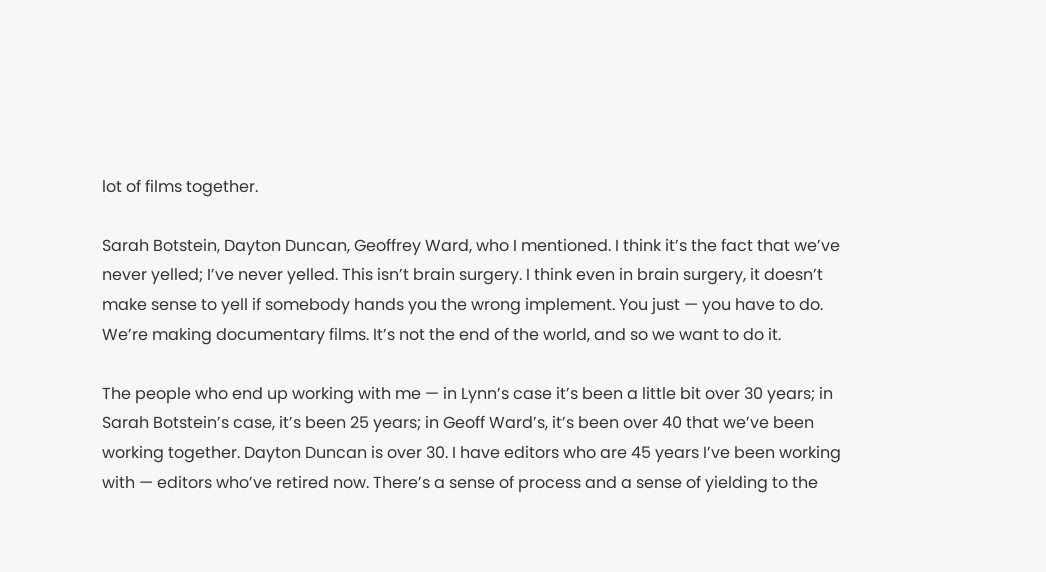lot of films together.

Sarah Botstein, Dayton Duncan, Geoffrey Ward, who I mentioned. I think it’s the fact that we’ve never yelled; I’ve never yelled. This isn’t brain surgery. I think even in brain surgery, it doesn’t make sense to yell if somebody hands you the wrong implement. You just — you have to do. We’re making documentary films. It’s not the end of the world, and so we want to do it.

The people who end up working with me — in Lynn’s case it’s been a little bit over 30 years; in Sarah Botstein’s case, it’s been 25 years; in Geoff Ward’s, it’s been over 40 that we’ve been working together. Dayton Duncan is over 30. I have editors who are 45 years I’ve been working with — editors who’ve retired now. There’s a sense of process and a sense of yielding to the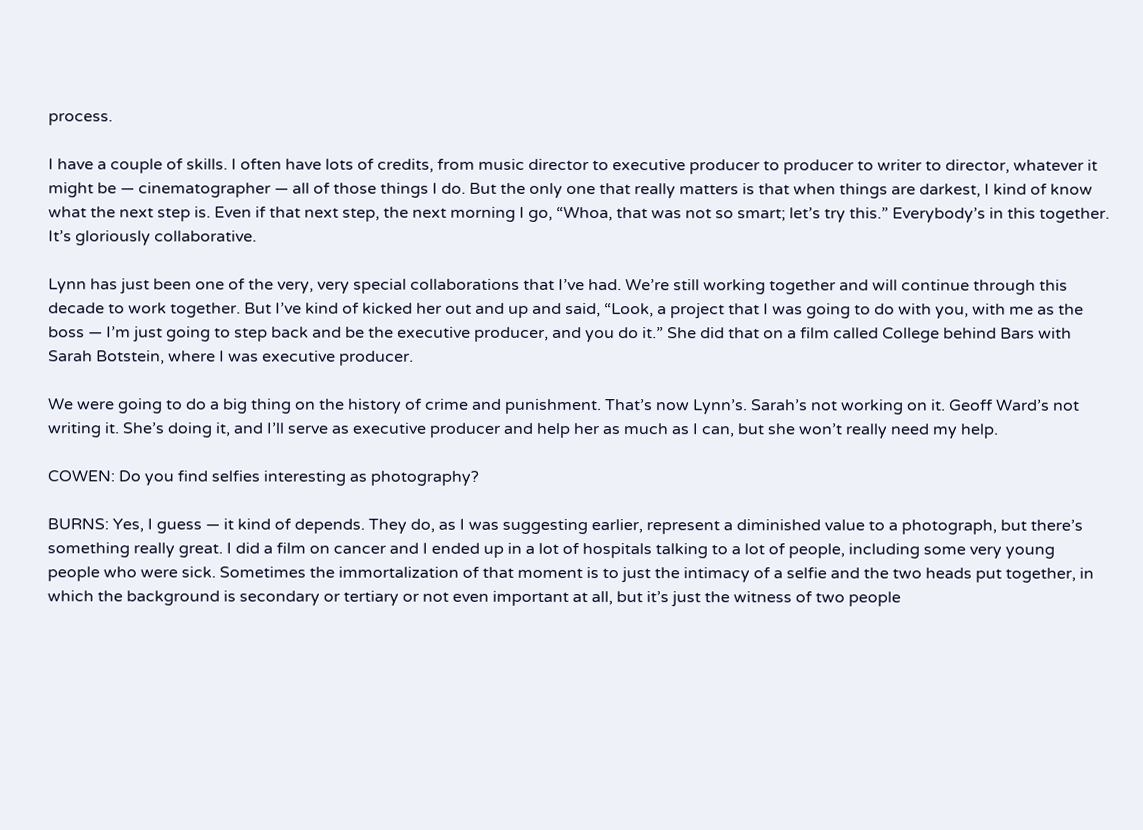process.

I have a couple of skills. I often have lots of credits, from music director to executive producer to producer to writer to director, whatever it might be — cinematographer — all of those things I do. But the only one that really matters is that when things are darkest, I kind of know what the next step is. Even if that next step, the next morning I go, “Whoa, that was not so smart; let’s try this.” Everybody’s in this together. It’s gloriously collaborative.

Lynn has just been one of the very, very special collaborations that I’ve had. We’re still working together and will continue through this decade to work together. But I’ve kind of kicked her out and up and said, “Look, a project that I was going to do with you, with me as the boss — I’m just going to step back and be the executive producer, and you do it.” She did that on a film called College behind Bars with Sarah Botstein, where I was executive producer.

We were going to do a big thing on the history of crime and punishment. That’s now Lynn’s. Sarah’s not working on it. Geoff Ward’s not writing it. She’s doing it, and I’ll serve as executive producer and help her as much as I can, but she won’t really need my help.

COWEN: Do you find selfies interesting as photography?

BURNS: Yes, I guess — it kind of depends. They do, as I was suggesting earlier, represent a diminished value to a photograph, but there’s something really great. I did a film on cancer and I ended up in a lot of hospitals talking to a lot of people, including some very young people who were sick. Sometimes the immortalization of that moment is to just the intimacy of a selfie and the two heads put together, in which the background is secondary or tertiary or not even important at all, but it’s just the witness of two people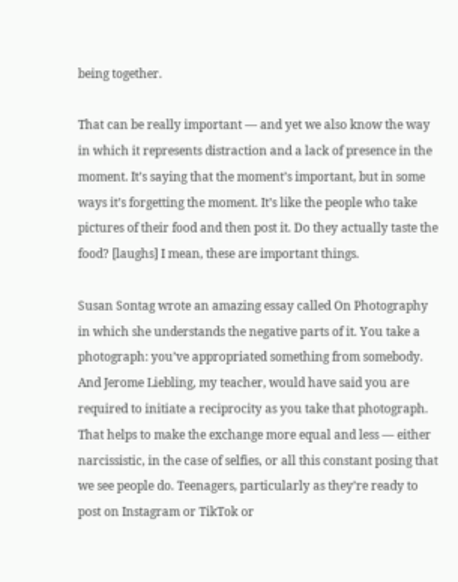being together.

That can be really important — and yet we also know the way in which it represents distraction and a lack of presence in the moment. It’s saying that the moment’s important, but in some ways it’s forgetting the moment. It’s like the people who take pictures of their food and then post it. Do they actually taste the food? [laughs] I mean, these are important things.

Susan Sontag wrote an amazing essay called On Photography in which she understands the negative parts of it. You take a photograph: you’ve appropriated something from somebody. And Jerome Liebling, my teacher, would have said you are required to initiate a reciprocity as you take that photograph. That helps to make the exchange more equal and less — either narcissistic, in the case of selfies, or all this constant posing that we see people do. Teenagers, particularly as they’re ready to post on Instagram or TikTok or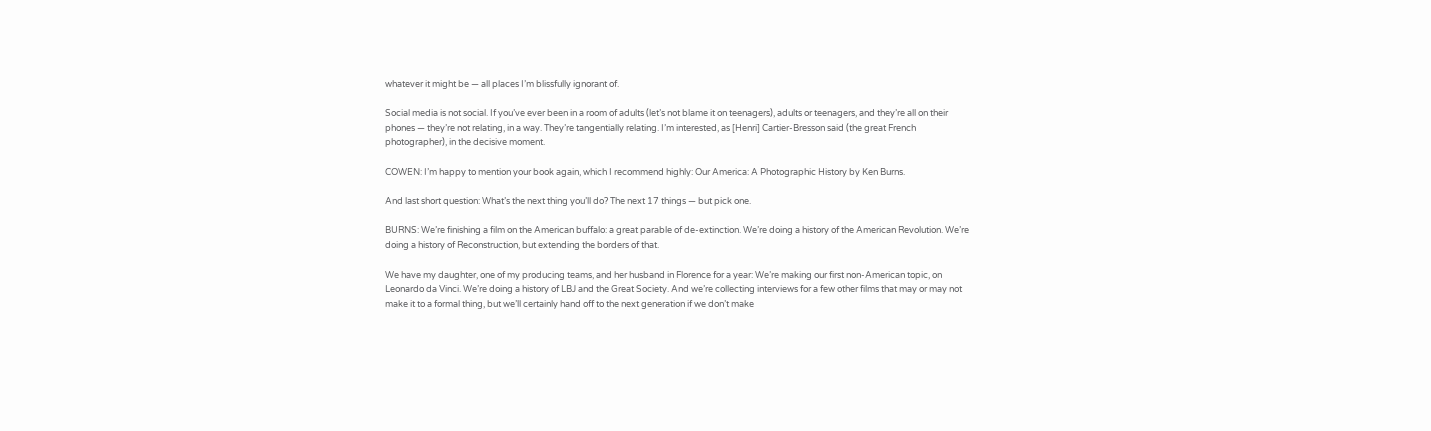whatever it might be — all places I’m blissfully ignorant of.

Social media is not social. If you’ve ever been in a room of adults (let’s not blame it on teenagers), adults or teenagers, and they’re all on their phones — they’re not relating, in a way. They’re tangentially relating. I’m interested, as [Henri] Cartier-Bresson said (the great French photographer), in the decisive moment.

COWEN: I’m happy to mention your book again, which I recommend highly: Our America: A Photographic History by Ken Burns.

And last short question: What’s the next thing you’ll do? The next 17 things — but pick one.

BURNS: We’re finishing a film on the American buffalo: a great parable of de-extinction. We’re doing a history of the American Revolution. We’re doing a history of Reconstruction, but extending the borders of that.

We have my daughter, one of my producing teams, and her husband in Florence for a year: We’re making our first non-American topic, on Leonardo da Vinci. We’re doing a history of LBJ and the Great Society. And we’re collecting interviews for a few other films that may or may not make it to a formal thing, but we’ll certainly hand off to the next generation if we don’t make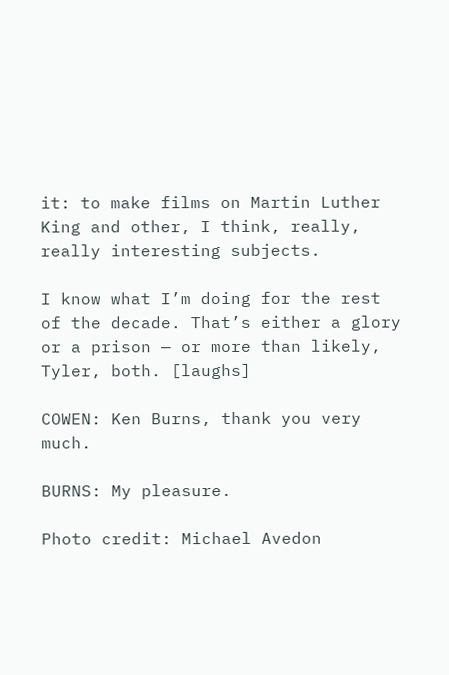it: to make films on Martin Luther King and other, I think, really, really interesting subjects.

I know what I’m doing for the rest of the decade. That’s either a glory or a prison — or more than likely, Tyler, both. [laughs]

COWEN: Ken Burns, thank you very much.

BURNS: My pleasure.

Photo credit: Michael Avedon